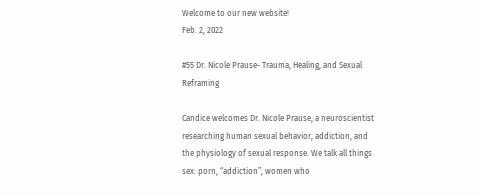Welcome to our new website!
Feb. 2, 2022

#55 Dr. Nicole Prause- Trauma, Healing, and Sexual Reframing

Candice welcomes Dr. Nicole Prause, a neuroscientist researching human sexual behavior, addiction, and the physiology of sexual response. We talk all things sex: porn, “addiction”, women who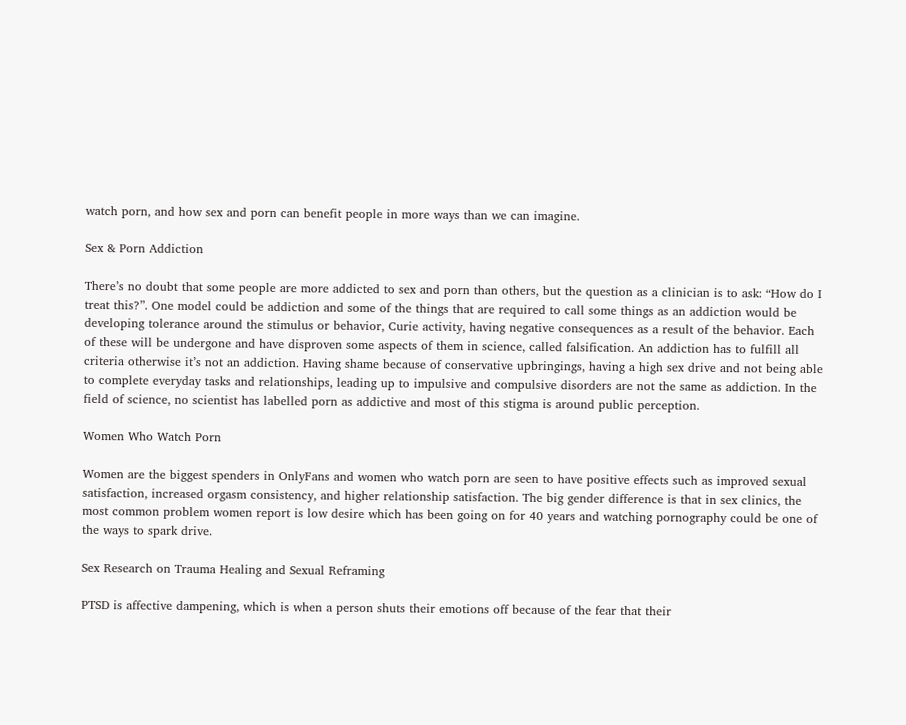watch porn, and how sex and porn can benefit people in more ways than we can imagine.

Sex & Porn Addiction

There’s no doubt that some people are more addicted to sex and porn than others, but the question as a clinician is to ask: “How do I treat this?”. One model could be addiction and some of the things that are required to call some things as an addiction would be developing tolerance around the stimulus or behavior, Curie activity, having negative consequences as a result of the behavior. Each of these will be undergone and have disproven some aspects of them in science, called falsification. An addiction has to fulfill all criteria otherwise it’s not an addiction. Having shame because of conservative upbringings, having a high sex drive and not being able to complete everyday tasks and relationships, leading up to impulsive and compulsive disorders are not the same as addiction. In the field of science, no scientist has labelled porn as addictive and most of this stigma is around public perception.

Women Who Watch Porn

Women are the biggest spenders in OnlyFans and women who watch porn are seen to have positive effects such as improved sexual satisfaction, increased orgasm consistency, and higher relationship satisfaction. The big gender difference is that in sex clinics, the most common problem women report is low desire which has been going on for 40 years and watching pornography could be one of the ways to spark drive.

Sex Research on Trauma Healing and Sexual Reframing

PTSD is affective dampening, which is when a person shuts their emotions off because of the fear that their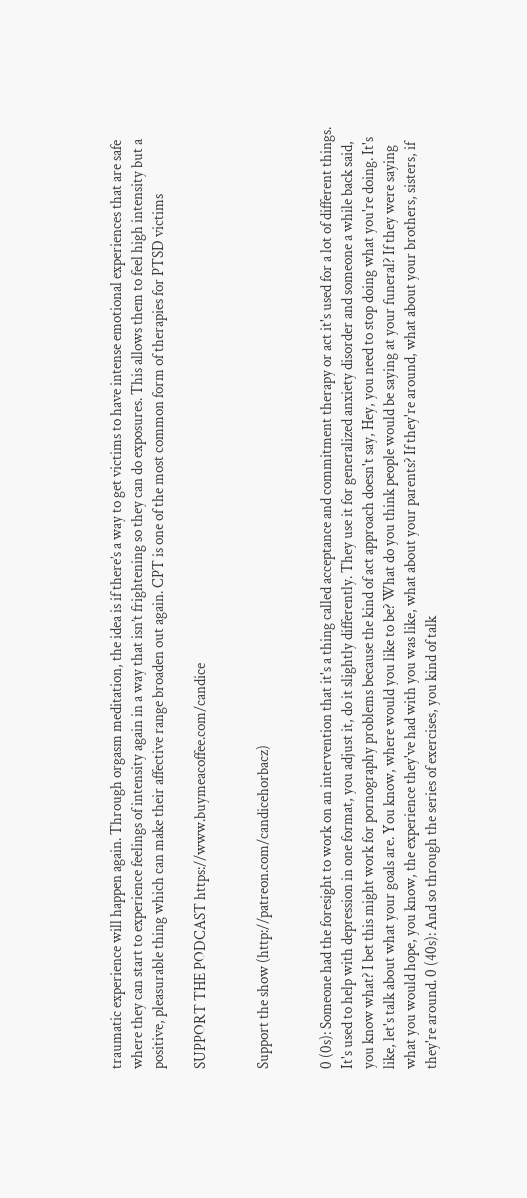traumatic experience will happen again. Through orgasm meditation, the idea is if there’s a way to get victims to have intense emotional experiences that are safe where they can start to experience feelings of intensity again in a way that isn’t frightening so they can do exposures. This allows them to feel high intensity but a positive, pleasurable thing which can make their affective range broaden out again. CPT is one of the most common form of therapies for PTSD victims

SUPPORT THE PODCAST https://www.buymeacoffee.com/candice


Support the show (http://patreon.com/candicehorbacz)


0 (0s): Someone had the foresight to work on an intervention that it's a thing called acceptance and commitment therapy or act it's used for a lot of different things. It's used to help with depression in one format, you adjust it, do it slightly differently. They use it for generalized anxiety disorder and someone a while back said, you know what? I bet this might work for pornography problems because the kind of act approach doesn't say, Hey, you need to stop doing what you're doing. It's like, let's talk about what your goals are. You know, where would you like to be? What do you think people would be saying at your funeral? If they were saying what you would hope, you know, the experience they've had with you was like, what about your parents? If they're around, what about your brothers, sisters, if they're around. 0 (40s): And so through the series of exercises, you kind of talk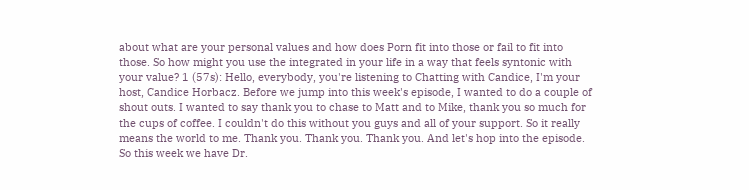about what are your personal values and how does Porn fit into those or fail to fit into those. So how might you use the integrated in your life in a way that feels syntonic with your value? 1 (57s): Hello, everybody, you're listening to Chatting with Candice, I'm your host, Candice Horbacz. Before we jump into this week's episode, I wanted to do a couple of shout outs. I wanted to say thank you to chase to Matt and to Mike, thank you so much for the cups of coffee. I couldn't do this without you guys and all of your support. So it really means the world to me. Thank you. Thank you. Thank you. And let's hop into the episode. So this week we have Dr.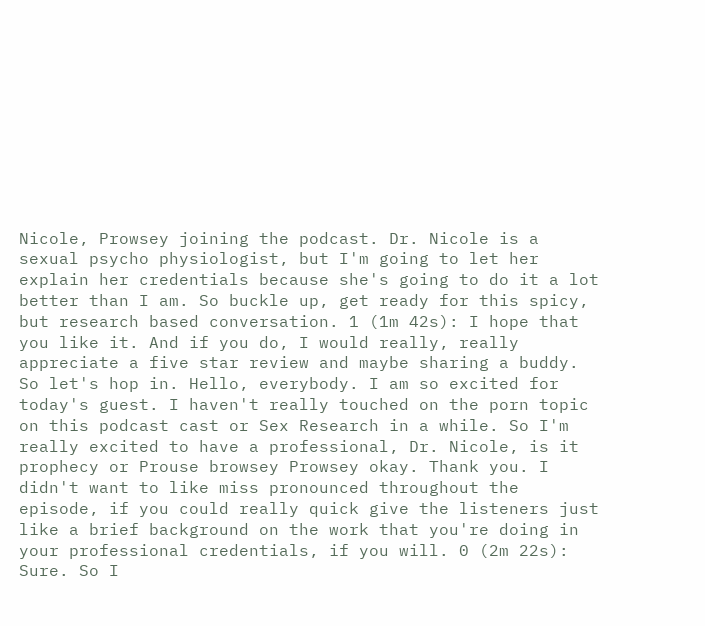Nicole, Prowsey joining the podcast. Dr. Nicole is a sexual psycho physiologist, but I'm going to let her explain her credentials because she's going to do it a lot better than I am. So buckle up, get ready for this spicy, but research based conversation. 1 (1m 42s): I hope that you like it. And if you do, I would really, really appreciate a five star review and maybe sharing a buddy. So let's hop in. Hello, everybody. I am so excited for today's guest. I haven't really touched on the porn topic on this podcast cast or Sex Research in a while. So I'm really excited to have a professional, Dr. Nicole, is it prophecy or Prouse browsey Prowsey okay. Thank you. I didn't want to like miss pronounced throughout the episode, if you could really quick give the listeners just like a brief background on the work that you're doing in your professional credentials, if you will. 0 (2m 22s): Sure. So I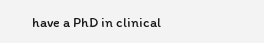have a PhD in clinical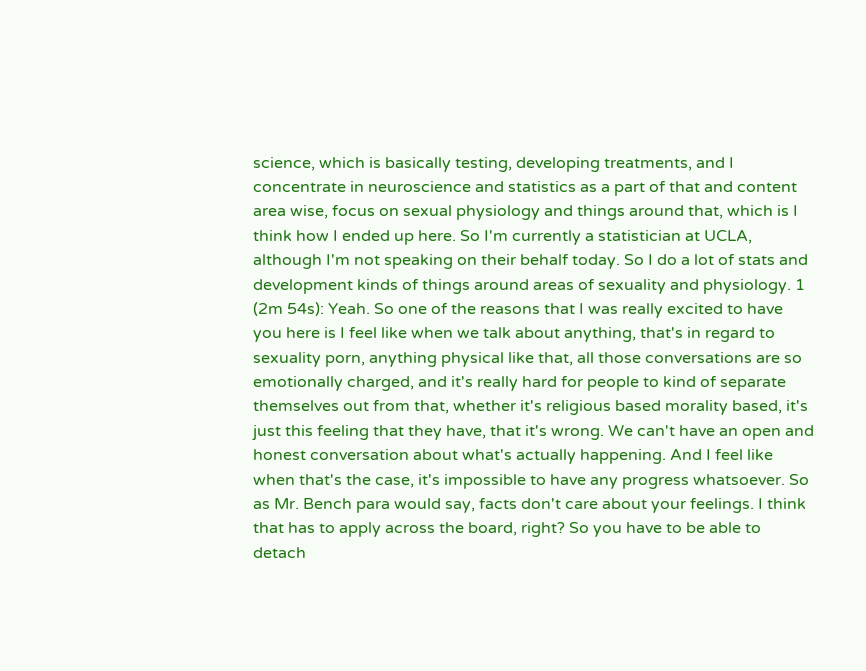science, which is basically testing, developing treatments, and I concentrate in neuroscience and statistics as a part of that and content area wise, focus on sexual physiology and things around that, which is I think how I ended up here. So I'm currently a statistician at UCLA, although I'm not speaking on their behalf today. So I do a lot of stats and development kinds of things around areas of sexuality and physiology. 1 (2m 54s): Yeah. So one of the reasons that I was really excited to have you here is I feel like when we talk about anything, that's in regard to sexuality porn, anything physical like that, all those conversations are so emotionally charged, and it's really hard for people to kind of separate themselves out from that, whether it's religious based morality based, it's just this feeling that they have, that it's wrong. We can't have an open and honest conversation about what's actually happening. And I feel like when that's the case, it's impossible to have any progress whatsoever. So as Mr. Bench para would say, facts don't care about your feelings. I think that has to apply across the board, right? So you have to be able to detach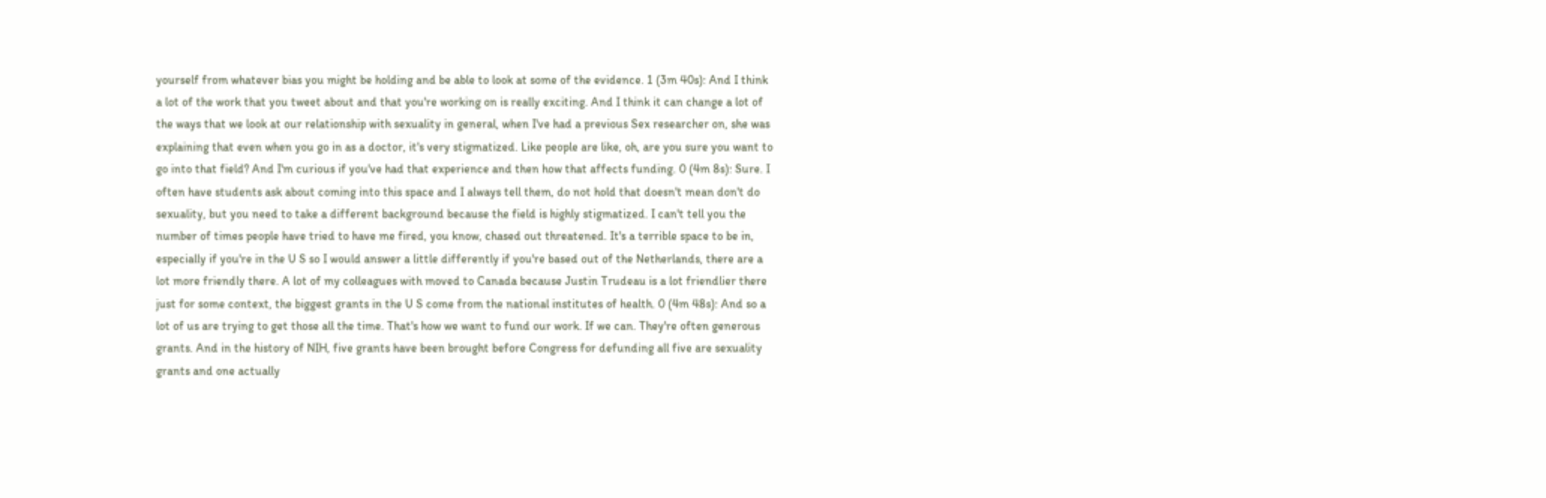yourself from whatever bias you might be holding and be able to look at some of the evidence. 1 (3m 40s): And I think a lot of the work that you tweet about and that you're working on is really exciting. And I think it can change a lot of the ways that we look at our relationship with sexuality in general, when I've had a previous Sex researcher on, she was explaining that even when you go in as a doctor, it's very stigmatized. Like people are like, oh, are you sure you want to go into that field? And I'm curious if you've had that experience and then how that affects funding. 0 (4m 8s): Sure. I often have students ask about coming into this space and I always tell them, do not hold that doesn't mean don't do sexuality, but you need to take a different background because the field is highly stigmatized. I can't tell you the number of times people have tried to have me fired, you know, chased out threatened. It's a terrible space to be in, especially if you're in the U S so I would answer a little differently if you're based out of the Netherlands, there are a lot more friendly there. A lot of my colleagues with moved to Canada because Justin Trudeau is a lot friendlier there just for some context, the biggest grants in the U S come from the national institutes of health. 0 (4m 48s): And so a lot of us are trying to get those all the time. That's how we want to fund our work. If we can. They're often generous grants. And in the history of NIH, five grants have been brought before Congress for defunding all five are sexuality grants and one actually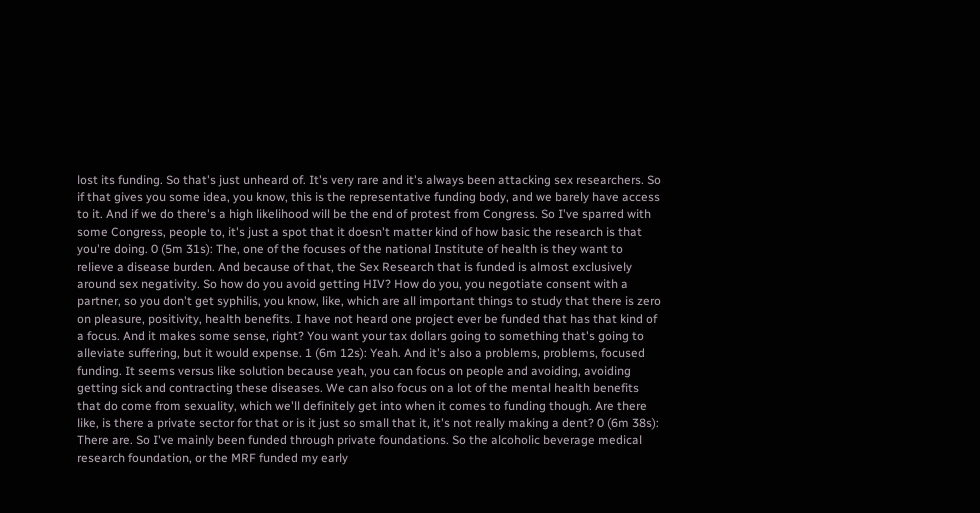lost its funding. So that's just unheard of. It's very rare and it's always been attacking sex researchers. So if that gives you some idea, you know, this is the representative funding body, and we barely have access to it. And if we do there's a high likelihood will be the end of protest from Congress. So I've sparred with some Congress, people to, it's just a spot that it doesn't matter kind of how basic the research is that you're doing. 0 (5m 31s): The, one of the focuses of the national Institute of health is they want to relieve a disease burden. And because of that, the Sex Research that is funded is almost exclusively around sex negativity. So how do you avoid getting HIV? How do you, you negotiate consent with a partner, so you don't get syphilis, you know, like, which are all important things to study that there is zero on pleasure, positivity, health benefits. I have not heard one project ever be funded that has that kind of a focus. And it makes some sense, right? You want your tax dollars going to something that's going to alleviate suffering, but it would expense. 1 (6m 12s): Yeah. And it's also a problems, problems, focused funding. It seems versus like solution because yeah, you can focus on people and avoiding, avoiding getting sick and contracting these diseases. We can also focus on a lot of the mental health benefits that do come from sexuality, which we'll definitely get into when it comes to funding though. Are there like, is there a private sector for that or is it just so small that it, it's not really making a dent? 0 (6m 38s): There are. So I've mainly been funded through private foundations. So the alcoholic beverage medical research foundation, or the MRF funded my early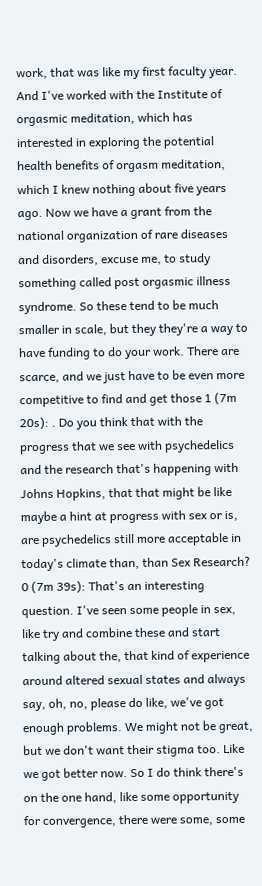work, that was like my first faculty year. And I've worked with the Institute of orgasmic meditation, which has interested in exploring the potential health benefits of orgasm meditation, which I knew nothing about five years ago. Now we have a grant from the national organization of rare diseases and disorders, excuse me, to study something called post orgasmic illness syndrome. So these tend to be much smaller in scale, but they they're a way to have funding to do your work. There are scarce, and we just have to be even more competitive to find and get those 1 (7m 20s): . Do you think that with the progress that we see with psychedelics and the research that's happening with Johns Hopkins, that that might be like maybe a hint at progress with sex or is, are psychedelics still more acceptable in today's climate than, than Sex Research? 0 (7m 39s): That's an interesting question. I've seen some people in sex, like try and combine these and start talking about the, that kind of experience around altered sexual states and always say, oh, no, please do like, we've got enough problems. We might not be great, but we don't want their stigma too. Like we got better now. So I do think there's on the one hand, like some opportunity for convergence, there were some, some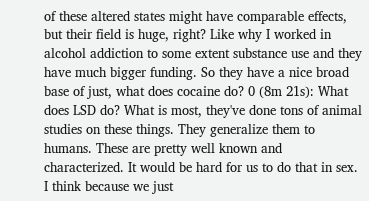of these altered states might have comparable effects, but their field is huge, right? Like why I worked in alcohol addiction to some extent substance use and they have much bigger funding. So they have a nice broad base of just, what does cocaine do? 0 (8m 21s): What does LSD do? What is most, they've done tons of animal studies on these things. They generalize them to humans. These are pretty well known and characterized. It would be hard for us to do that in sex. I think because we just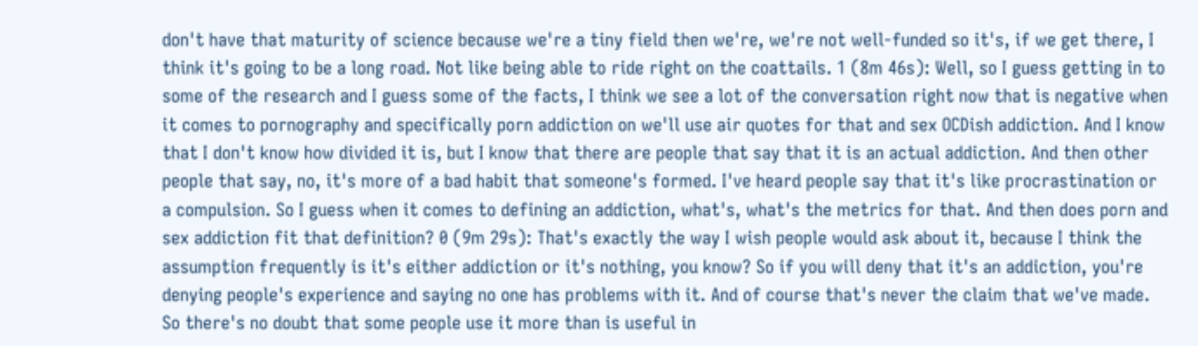don't have that maturity of science because we're a tiny field then we're, we're not well-funded so it's, if we get there, I think it's going to be a long road. Not like being able to ride right on the coattails. 1 (8m 46s): Well, so I guess getting in to some of the research and I guess some of the facts, I think we see a lot of the conversation right now that is negative when it comes to pornography and specifically porn addiction on we'll use air quotes for that and sex OCDish addiction. And I know that I don't know how divided it is, but I know that there are people that say that it is an actual addiction. And then other people that say, no, it's more of a bad habit that someone's formed. I've heard people say that it's like procrastination or a compulsion. So I guess when it comes to defining an addiction, what's, what's the metrics for that. And then does porn and sex addiction fit that definition? 0 (9m 29s): That's exactly the way I wish people would ask about it, because I think the assumption frequently is it's either addiction or it's nothing, you know? So if you will deny that it's an addiction, you're denying people's experience and saying no one has problems with it. And of course that's never the claim that we've made. So there's no doubt that some people use it more than is useful in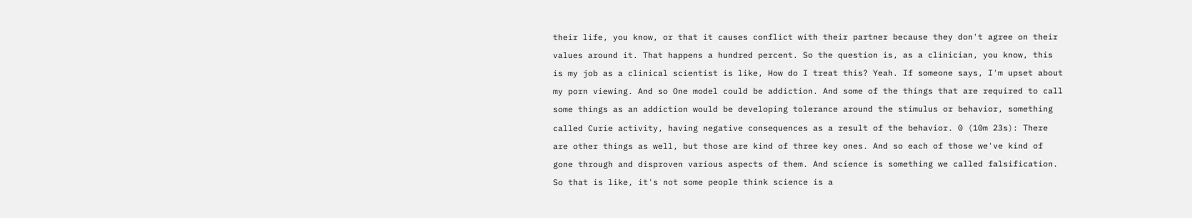their life, you know, or that it causes conflict with their partner because they don't agree on their values around it. That happens a hundred percent. So the question is, as a clinician, you know, this is my job as a clinical scientist is like, How do I treat this? Yeah. If someone says, I'm upset about my porn viewing. And so One model could be addiction. And some of the things that are required to call some things as an addiction would be developing tolerance around the stimulus or behavior, something called Curie activity, having negative consequences as a result of the behavior. 0 (10m 23s): There are other things as well, but those are kind of three key ones. And so each of those we've kind of gone through and disproven various aspects of them. And science is something we called falsification. So that is like, it's not some people think science is a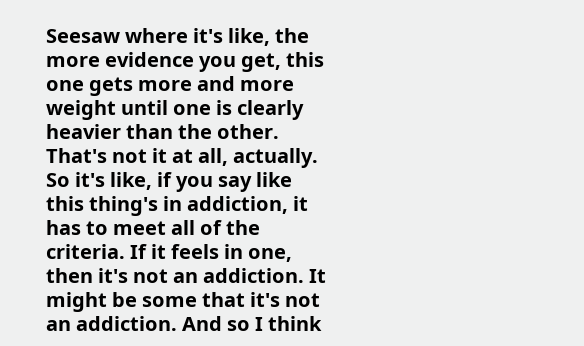Seesaw where it's like, the more evidence you get, this one gets more and more weight until one is clearly heavier than the other. That's not it at all, actually. So it's like, if you say like this thing's in addiction, it has to meet all of the criteria. If it feels in one, then it's not an addiction. It might be some that it's not an addiction. And so I think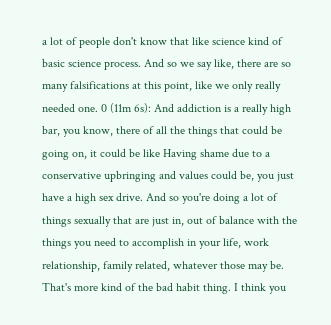a lot of people don't know that like science kind of basic science process. And so we say like, there are so many falsifications at this point, like we only really needed one. 0 (11m 6s): And addiction is a really high bar, you know, there of all the things that could be going on, it could be like Having shame due to a conservative upbringing and values could be, you just have a high sex drive. And so you're doing a lot of things sexually that are just in, out of balance with the things you need to accomplish in your life, work relationship, family related, whatever those may be. That's more kind of the bad habit thing. I think you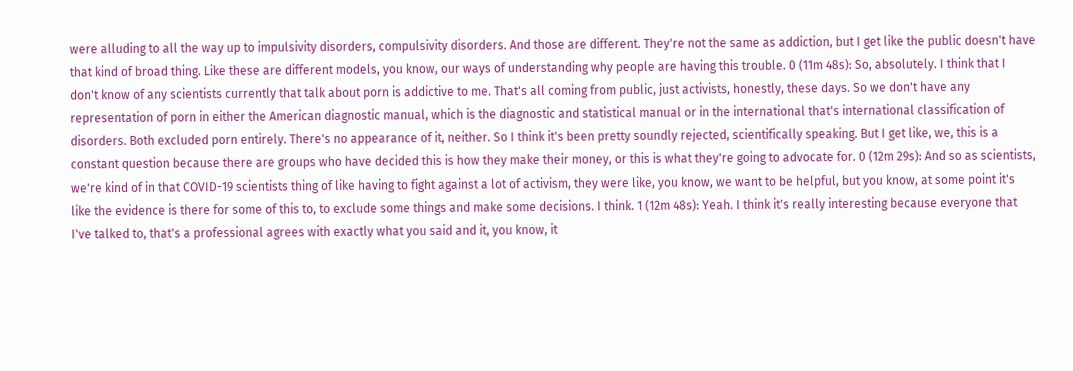were alluding to all the way up to impulsivity disorders, compulsivity disorders. And those are different. They're not the same as addiction, but I get like the public doesn't have that kind of broad thing. Like these are different models, you know, our ways of understanding why people are having this trouble. 0 (11m 48s): So, absolutely. I think that I don't know of any scientists currently that talk about porn is addictive to me. That's all coming from public, just activists, honestly, these days. So we don't have any representation of porn in either the American diagnostic manual, which is the diagnostic and statistical manual or in the international that's international classification of disorders. Both excluded porn entirely. There's no appearance of it, neither. So I think it's been pretty soundly rejected, scientifically speaking. But I get like, we, this is a constant question because there are groups who have decided this is how they make their money, or this is what they're going to advocate for. 0 (12m 29s): And so as scientists, we're kind of in that COVID-19 scientists thing of like having to fight against a lot of activism, they were like, you know, we want to be helpful, but you know, at some point it's like the evidence is there for some of this to, to exclude some things and make some decisions. I think. 1 (12m 48s): Yeah. I think it's really interesting because everyone that I've talked to, that's a professional agrees with exactly what you said and it, you know, it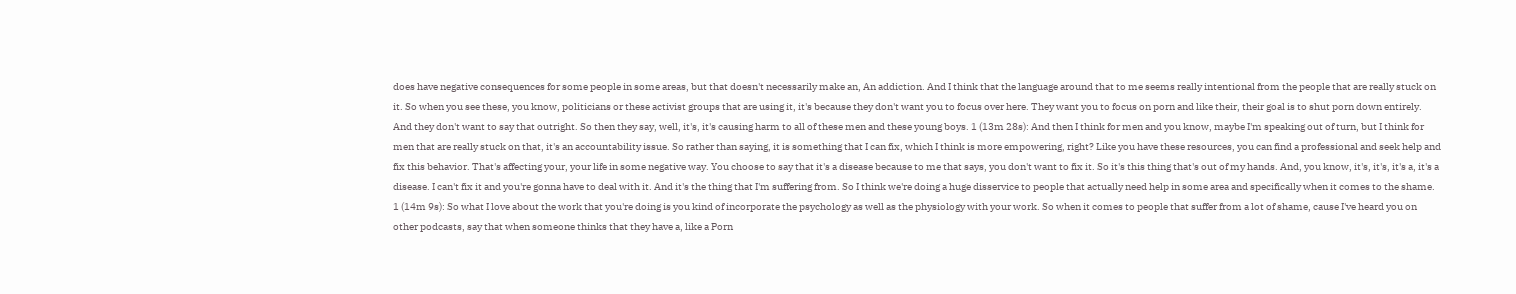does have negative consequences for some people in some areas, but that doesn't necessarily make an, An addiction. And I think that the language around that to me seems really intentional from the people that are really stuck on it. So when you see these, you know, politicians or these activist groups that are using it, it's because they don't want you to focus over here. They want you to focus on porn and like their, their goal is to shut porn down entirely. And they don't want to say that outright. So then they say, well, it's, it's causing harm to all of these men and these young boys. 1 (13m 28s): And then I think for men and you know, maybe I'm speaking out of turn, but I think for men that are really stuck on that, it's an accountability issue. So rather than saying, it is something that I can fix, which I think is more empowering, right? Like you have these resources, you can find a professional and seek help and fix this behavior. That's affecting your, your life in some negative way. You choose to say that it's a disease because to me that says, you don't want to fix it. So it's this thing that's out of my hands. And, you know, it's, it's, it's a, it's a disease. I can't fix it and you're gonna have to deal with it. And it's the thing that I'm suffering from. So I think we're doing a huge disservice to people that actually need help in some area and specifically when it comes to the shame. 1 (14m 9s): So what I love about the work that you're doing is you kind of incorporate the psychology as well as the physiology with your work. So when it comes to people that suffer from a lot of shame, cause I've heard you on other podcasts, say that when someone thinks that they have a, like a Porn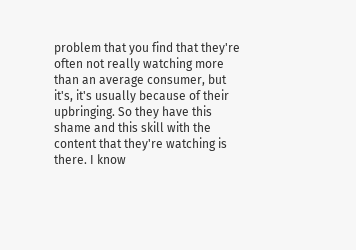problem that you find that they're often not really watching more than an average consumer, but it's, it's usually because of their upbringing. So they have this shame and this skill with the content that they're watching is there. I know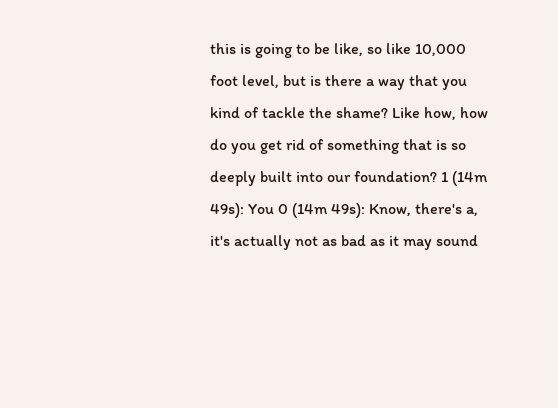this is going to be like, so like 10,000 foot level, but is there a way that you kind of tackle the shame? Like how, how do you get rid of something that is so deeply built into our foundation? 1 (14m 49s): You 0 (14m 49s): Know, there's a, it's actually not as bad as it may sound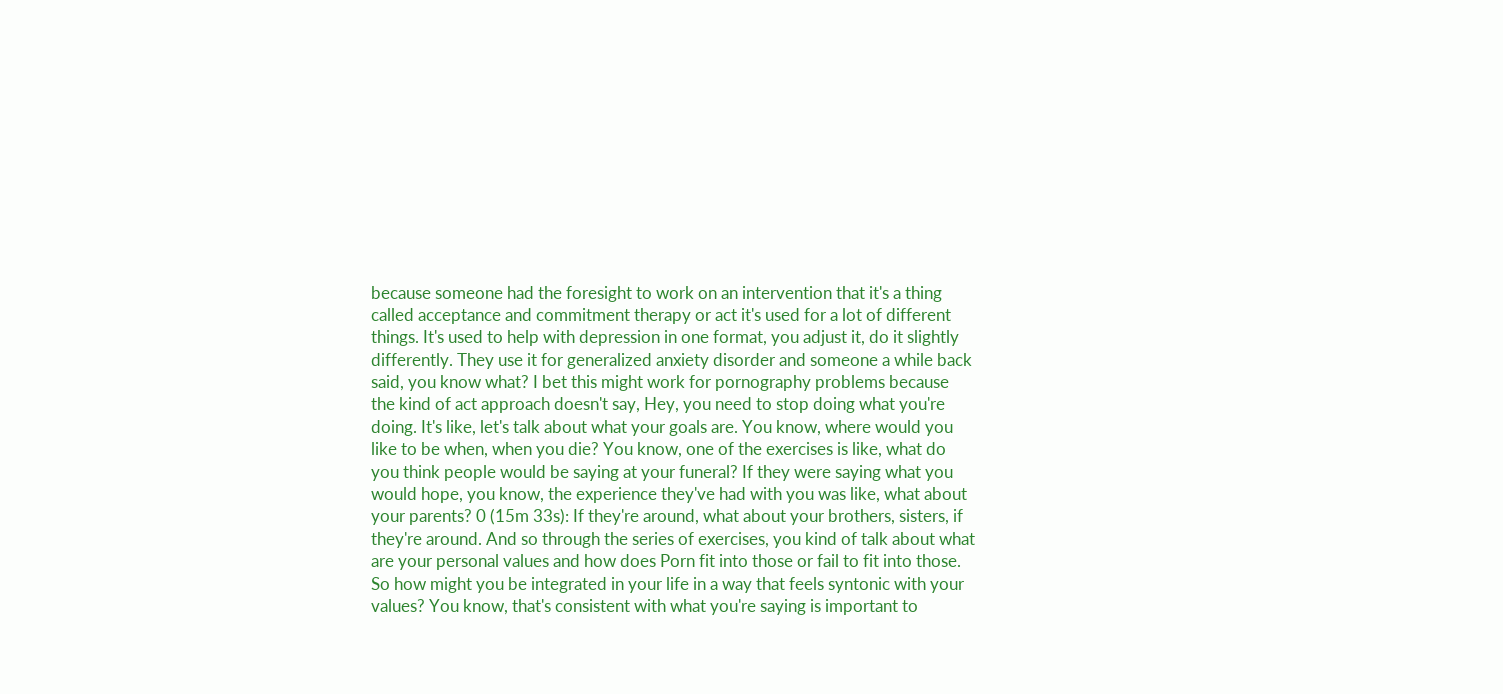because someone had the foresight to work on an intervention that it's a thing called acceptance and commitment therapy or act it's used for a lot of different things. It's used to help with depression in one format, you adjust it, do it slightly differently. They use it for generalized anxiety disorder and someone a while back said, you know what? I bet this might work for pornography problems because the kind of act approach doesn't say, Hey, you need to stop doing what you're doing. It's like, let's talk about what your goals are. You know, where would you like to be when, when you die? You know, one of the exercises is like, what do you think people would be saying at your funeral? If they were saying what you would hope, you know, the experience they've had with you was like, what about your parents? 0 (15m 33s): If they're around, what about your brothers, sisters, if they're around. And so through the series of exercises, you kind of talk about what are your personal values and how does Porn fit into those or fail to fit into those. So how might you be integrated in your life in a way that feels syntonic with your values? You know, that's consistent with what you're saying is important to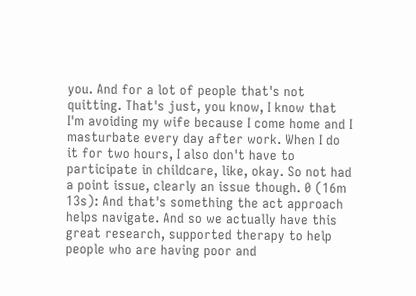you. And for a lot of people that's not quitting. That's just, you know, I know that I'm avoiding my wife because I come home and I masturbate every day after work. When I do it for two hours, I also don't have to participate in childcare, like, okay. So not had a point issue, clearly an issue though. 0 (16m 13s): And that's something the act approach helps navigate. And so we actually have this great research, supported therapy to help people who are having poor and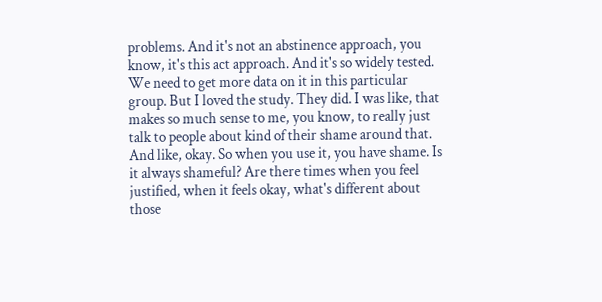problems. And it's not an abstinence approach, you know, it's this act approach. And it's so widely tested. We need to get more data on it in this particular group. But I loved the study. They did. I was like, that makes so much sense to me, you know, to really just talk to people about kind of their shame around that. And like, okay. So when you use it, you have shame. Is it always shameful? Are there times when you feel justified, when it feels okay, what's different about those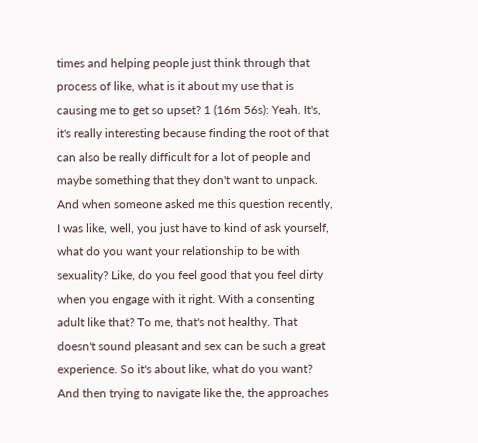times and helping people just think through that process of like, what is it about my use that is causing me to get so upset? 1 (16m 56s): Yeah. It's, it's really interesting because finding the root of that can also be really difficult for a lot of people and maybe something that they don't want to unpack. And when someone asked me this question recently, I was like, well, you just have to kind of ask yourself, what do you want your relationship to be with sexuality? Like, do you feel good that you feel dirty when you engage with it right. With a consenting adult like that? To me, that's not healthy. That doesn't sound pleasant and sex can be such a great experience. So it's about like, what do you want? And then trying to navigate like the, the approaches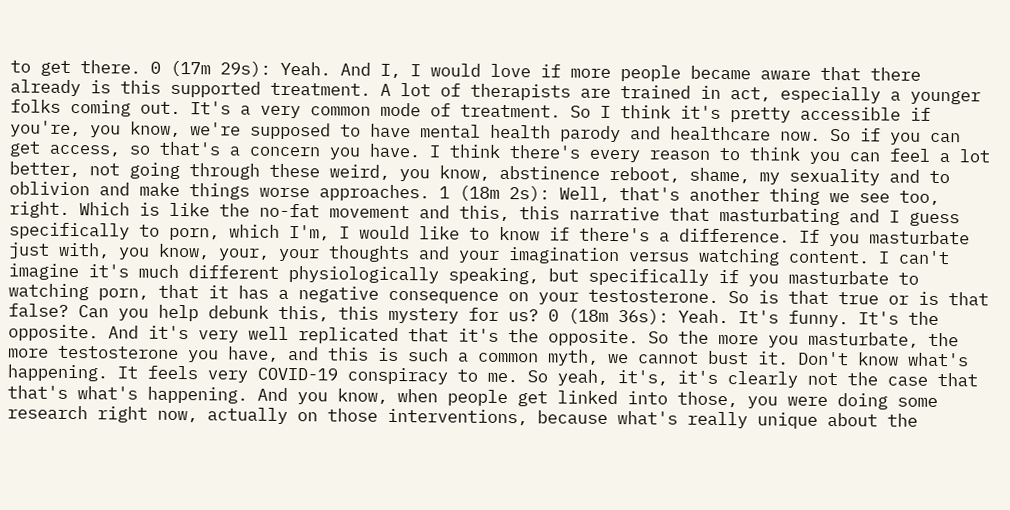to get there. 0 (17m 29s): Yeah. And I, I would love if more people became aware that there already is this supported treatment. A lot of therapists are trained in act, especially a younger folks coming out. It's a very common mode of treatment. So I think it's pretty accessible if you're, you know, we're supposed to have mental health parody and healthcare now. So if you can get access, so that's a concern you have. I think there's every reason to think you can feel a lot better, not going through these weird, you know, abstinence reboot, shame, my sexuality and to oblivion and make things worse approaches. 1 (18m 2s): Well, that's another thing we see too, right. Which is like the no-fat movement and this, this narrative that masturbating and I guess specifically to porn, which I'm, I would like to know if there's a difference. If you masturbate just with, you know, your, your thoughts and your imagination versus watching content. I can't imagine it's much different physiologically speaking, but specifically if you masturbate to watching porn, that it has a negative consequence on your testosterone. So is that true or is that false? Can you help debunk this, this mystery for us? 0 (18m 36s): Yeah. It's funny. It's the opposite. And it's very well replicated that it's the opposite. So the more you masturbate, the more testosterone you have, and this is such a common myth, we cannot bust it. Don't know what's happening. It feels very COVID-19 conspiracy to me. So yeah, it's, it's clearly not the case that that's what's happening. And you know, when people get linked into those, you were doing some research right now, actually on those interventions, because what's really unique about the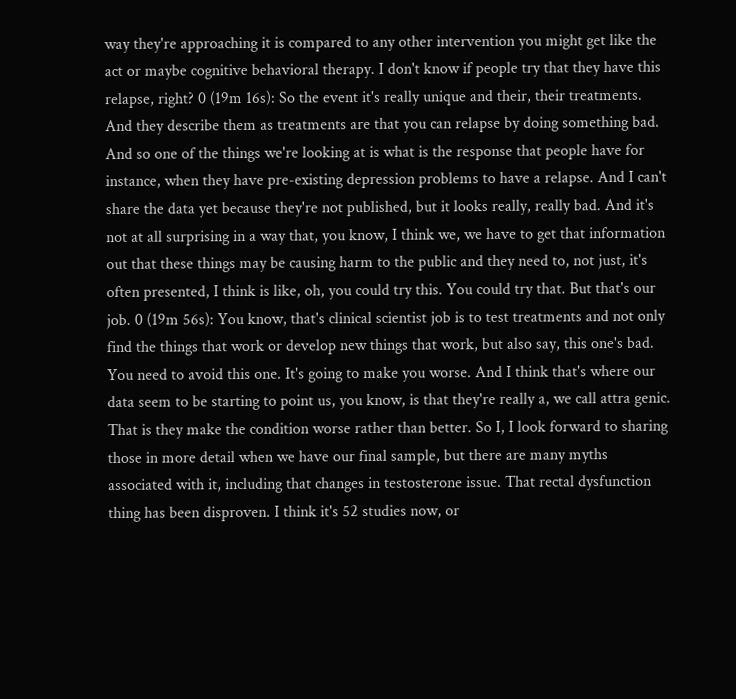way they're approaching it is compared to any other intervention you might get like the act or maybe cognitive behavioral therapy. I don't know if people try that they have this relapse, right? 0 (19m 16s): So the event it's really unique and their, their treatments. And they describe them as treatments are that you can relapse by doing something bad. And so one of the things we're looking at is what is the response that people have for instance, when they have pre-existing depression problems to have a relapse. And I can't share the data yet because they're not published, but it looks really, really bad. And it's not at all surprising in a way that, you know, I think we, we have to get that information out that these things may be causing harm to the public and they need to, not just, it's often presented, I think is like, oh, you could try this. You could try that. But that's our job. 0 (19m 56s): You know, that's clinical scientist job is to test treatments and not only find the things that work or develop new things that work, but also say, this one's bad. You need to avoid this one. It's going to make you worse. And I think that's where our data seem to be starting to point us, you know, is that they're really a, we call attra genic. That is they make the condition worse rather than better. So I, I look forward to sharing those in more detail when we have our final sample, but there are many myths associated with it, including that changes in testosterone issue. That rectal dysfunction thing has been disproven. I think it's 52 studies now, or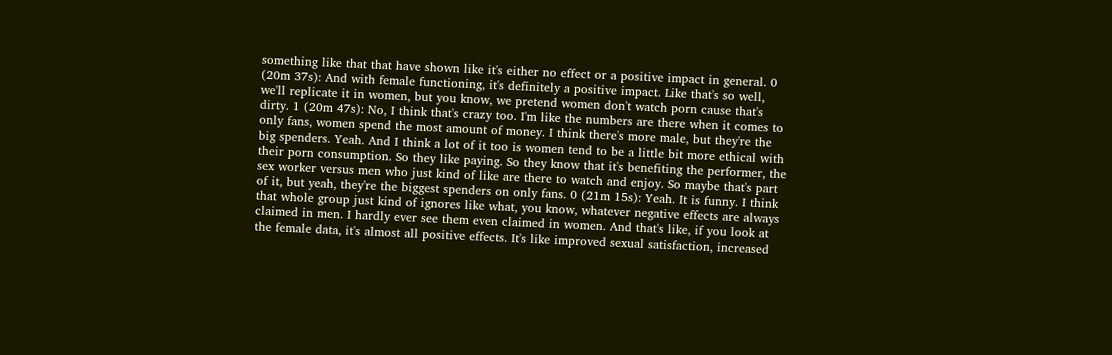something like that that have shown like it's either no effect or a positive impact in general. 0 (20m 37s): And with female functioning, it's definitely a positive impact. Like that's so well, we'll replicate it in women, but you know, we pretend women don't watch porn cause that's dirty. 1 (20m 47s): No, I think that's crazy too. I'm like the numbers are there when it comes to only fans, women spend the most amount of money. I think there's more male, but they're the big spenders. Yeah. And I think a lot of it too is women tend to be a little bit more ethical with their porn consumption. So they like paying. So they know that it's benefiting the performer, the sex worker versus men who just kind of like are there to watch and enjoy. So maybe that's part of it, but yeah, they're the biggest spenders on only fans. 0 (21m 15s): Yeah. It is funny. I think that whole group just kind of ignores like what, you know, whatever negative effects are always claimed in men. I hardly ever see them even claimed in women. And that's like, if you look at the female data, it's almost all positive effects. It's like improved sexual satisfaction, increased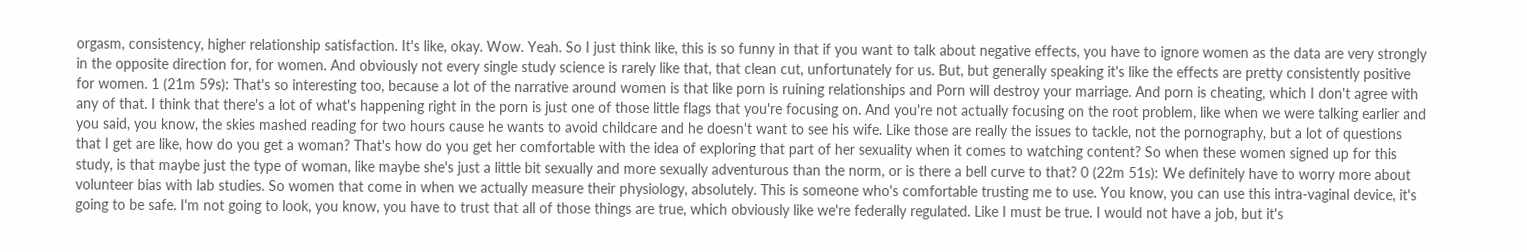orgasm, consistency, higher relationship satisfaction. It's like, okay. Wow. Yeah. So I just think like, this is so funny in that if you want to talk about negative effects, you have to ignore women as the data are very strongly in the opposite direction for, for women. And obviously not every single study science is rarely like that, that clean cut, unfortunately for us. But, but generally speaking it's like the effects are pretty consistently positive for women. 1 (21m 59s): That's so interesting too, because a lot of the narrative around women is that like porn is ruining relationships and Porn will destroy your marriage. And porn is cheating, which I don't agree with any of that. I think that there's a lot of what's happening right in the porn is just one of those little flags that you're focusing on. And you're not actually focusing on the root problem, like when we were talking earlier and you said, you know, the skies mashed reading for two hours cause he wants to avoid childcare and he doesn't want to see his wife. Like those are really the issues to tackle, not the pornography, but a lot of questions that I get are like, how do you get a woman? That's how do you get her comfortable with the idea of exploring that part of her sexuality when it comes to watching content? So when these women signed up for this study, is that maybe just the type of woman, like maybe she's just a little bit sexually and more sexually adventurous than the norm, or is there a bell curve to that? 0 (22m 51s): We definitely have to worry more about volunteer bias with lab studies. So women that come in when we actually measure their physiology, absolutely. This is someone who's comfortable trusting me to use. You know, you can use this intra-vaginal device, it's going to be safe. I'm not going to look, you know, you have to trust that all of those things are true, which obviously like we're federally regulated. Like I must be true. I would not have a job, but it's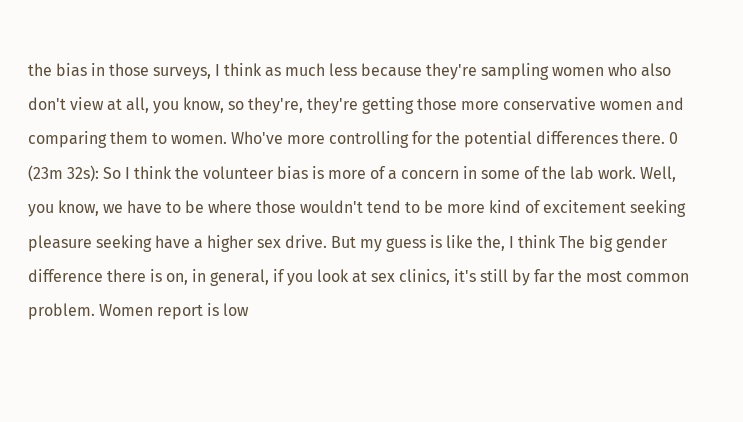the bias in those surveys, I think as much less because they're sampling women who also don't view at all, you know, so they're, they're getting those more conservative women and comparing them to women. Who've more controlling for the potential differences there. 0 (23m 32s): So I think the volunteer bias is more of a concern in some of the lab work. Well, you know, we have to be where those wouldn't tend to be more kind of excitement seeking pleasure seeking have a higher sex drive. But my guess is like the, I think The big gender difference there is on, in general, if you look at sex clinics, it's still by far the most common problem. Women report is low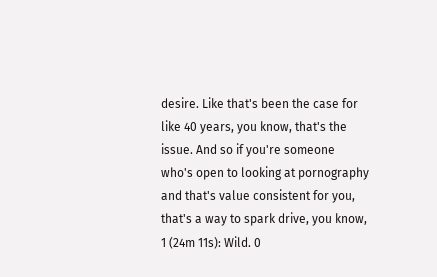desire. Like that's been the case for like 40 years, you know, that's the issue. And so if you're someone who's open to looking at pornography and that's value consistent for you, that's a way to spark drive, you know, 1 (24m 11s): Wild. 0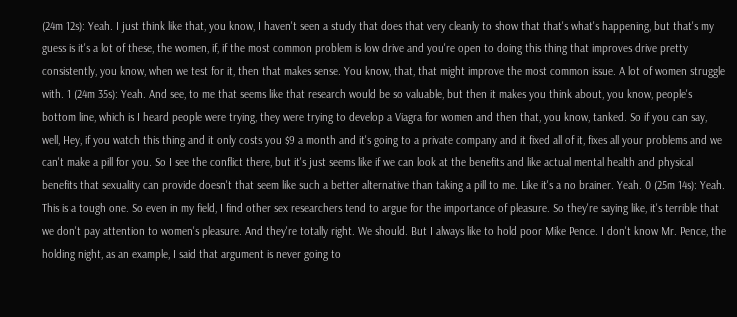(24m 12s): Yeah. I just think like that, you know, I haven't seen a study that does that very cleanly to show that that's what's happening, but that's my guess is it's a lot of these, the women, if, if the most common problem is low drive and you're open to doing this thing that improves drive pretty consistently, you know, when we test for it, then that makes sense. You know, that, that might improve the most common issue. A lot of women struggle with. 1 (24m 35s): Yeah. And see, to me that seems like that research would be so valuable, but then it makes you think about, you know, people's bottom line, which is I heard people were trying, they were trying to develop a Viagra for women and then that, you know, tanked. So if you can say, well, Hey, if you watch this thing and it only costs you $9 a month and it's going to a private company and it fixed all of it, fixes all your problems and we can't make a pill for you. So I see the conflict there, but it's just seems like if we can look at the benefits and like actual mental health and physical benefits that sexuality can provide doesn't that seem like such a better alternative than taking a pill to me. Like it's a no brainer. Yeah. 0 (25m 14s): Yeah. This is a tough one. So even in my field, I find other sex researchers tend to argue for the importance of pleasure. So they're saying like, it's terrible that we don't pay attention to women's pleasure. And they're totally right. We should. But I always like to hold poor Mike Pence. I don't know Mr. Pence, the holding night, as an example, I said that argument is never going to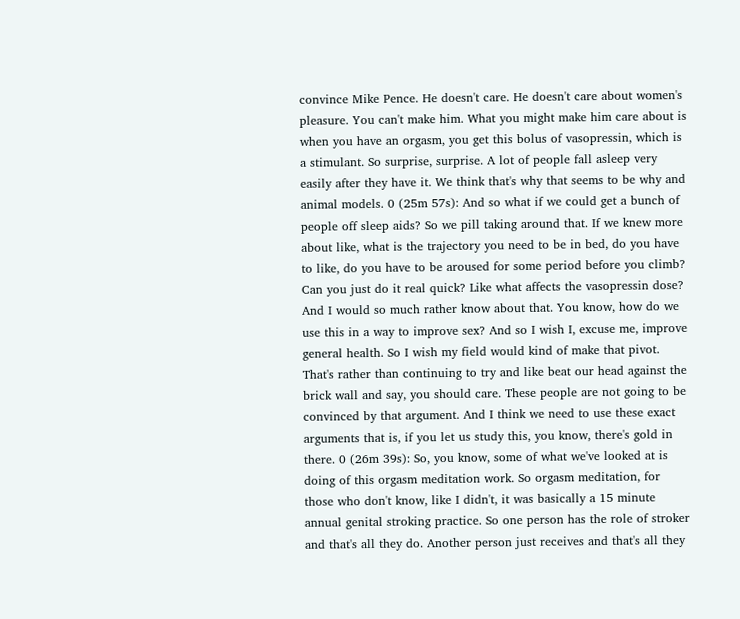convince Mike Pence. He doesn't care. He doesn't care about women's pleasure. You can't make him. What you might make him care about is when you have an orgasm, you get this bolus of vasopressin, which is a stimulant. So surprise, surprise. A lot of people fall asleep very easily after they have it. We think that's why that seems to be why and animal models. 0 (25m 57s): And so what if we could get a bunch of people off sleep aids? So we pill taking around that. If we knew more about like, what is the trajectory you need to be in bed, do you have to like, do you have to be aroused for some period before you climb? Can you just do it real quick? Like what affects the vasopressin dose? And I would so much rather know about that. You know, how do we use this in a way to improve sex? And so I wish I, excuse me, improve general health. So I wish my field would kind of make that pivot. That's rather than continuing to try and like beat our head against the brick wall and say, you should care. These people are not going to be convinced by that argument. And I think we need to use these exact arguments that is, if you let us study this, you know, there's gold in there. 0 (26m 39s): So, you know, some of what we've looked at is doing of this orgasm meditation work. So orgasm meditation, for those who don't know, like I didn't, it was basically a 15 minute annual genital stroking practice. So one person has the role of stroker and that's all they do. Another person just receives and that's all they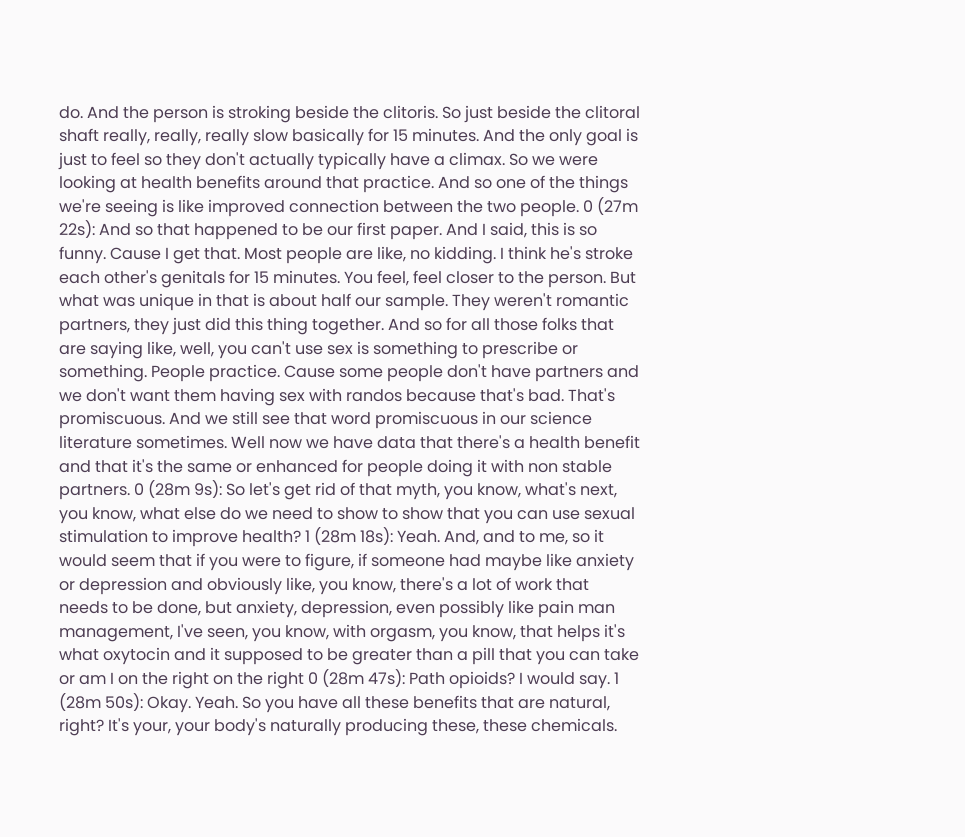do. And the person is stroking beside the clitoris. So just beside the clitoral shaft really, really, really slow basically for 15 minutes. And the only goal is just to feel so they don't actually typically have a climax. So we were looking at health benefits around that practice. And so one of the things we're seeing is like improved connection between the two people. 0 (27m 22s): And so that happened to be our first paper. And I said, this is so funny. Cause I get that. Most people are like, no kidding. I think he's stroke each other's genitals for 15 minutes. You feel, feel closer to the person. But what was unique in that is about half our sample. They weren't romantic partners, they just did this thing together. And so for all those folks that are saying like, well, you can't use sex is something to prescribe or something. People practice. Cause some people don't have partners and we don't want them having sex with randos because that's bad. That's promiscuous. And we still see that word promiscuous in our science literature sometimes. Well now we have data that there's a health benefit and that it's the same or enhanced for people doing it with non stable partners. 0 (28m 9s): So let's get rid of that myth, you know, what's next, you know, what else do we need to show to show that you can use sexual stimulation to improve health? 1 (28m 18s): Yeah. And, and to me, so it would seem that if you were to figure, if someone had maybe like anxiety or depression and obviously like, you know, there's a lot of work that needs to be done, but anxiety, depression, even possibly like pain man management, I've seen, you know, with orgasm, you know, that helps it's what oxytocin and it supposed to be greater than a pill that you can take or am I on the right on the right 0 (28m 47s): Path opioids? I would say. 1 (28m 50s): Okay. Yeah. So you have all these benefits that are natural, right? It's your, your body's naturally producing these, these chemicals.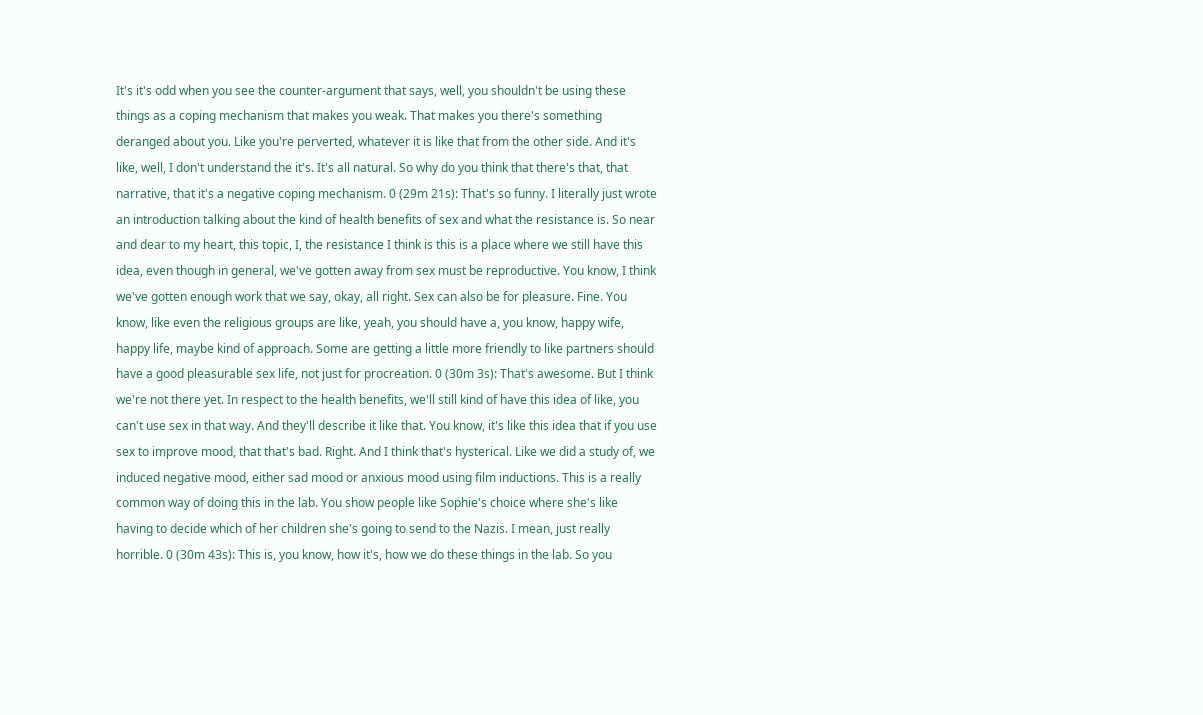It's it's odd when you see the counter-argument that says, well, you shouldn't be using these things as a coping mechanism that makes you weak. That makes you there's something deranged about you. Like you're perverted, whatever it is like that from the other side. And it's like, well, I don't understand the it's. It's all natural. So why do you think that there's that, that narrative, that it's a negative coping mechanism. 0 (29m 21s): That's so funny. I literally just wrote an introduction talking about the kind of health benefits of sex and what the resistance is. So near and dear to my heart, this topic, I, the resistance I think is this is a place where we still have this idea, even though in general, we've gotten away from sex must be reproductive. You know, I think we've gotten enough work that we say, okay, all right. Sex can also be for pleasure. Fine. You know, like even the religious groups are like, yeah, you should have a, you know, happy wife, happy life, maybe kind of approach. Some are getting a little more friendly to like partners should have a good pleasurable sex life, not just for procreation. 0 (30m 3s): That's awesome. But I think we're not there yet. In respect to the health benefits, we'll still kind of have this idea of like, you can't use sex in that way. And they'll describe it like that. You know, it's like this idea that if you use sex to improve mood, that that's bad. Right. And I think that's hysterical. Like we did a study of, we induced negative mood, either sad mood or anxious mood using film inductions. This is a really common way of doing this in the lab. You show people like Sophie's choice where she's like having to decide which of her children she's going to send to the Nazis. I mean, just really horrible. 0 (30m 43s): This is, you know, how it's, how we do these things in the lab. So you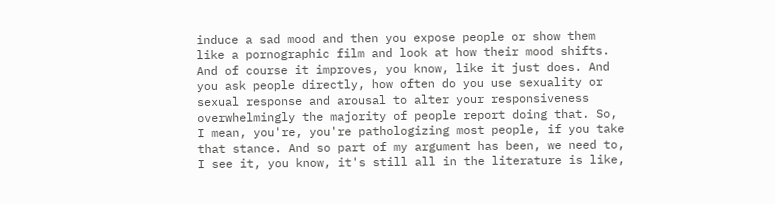induce a sad mood and then you expose people or show them like a pornographic film and look at how their mood shifts. And of course it improves, you know, like it just does. And you ask people directly, how often do you use sexuality or sexual response and arousal to alter your responsiveness overwhelmingly the majority of people report doing that. So, I mean, you're, you're pathologizing most people, if you take that stance. And so part of my argument has been, we need to, I see it, you know, it's still all in the literature is like,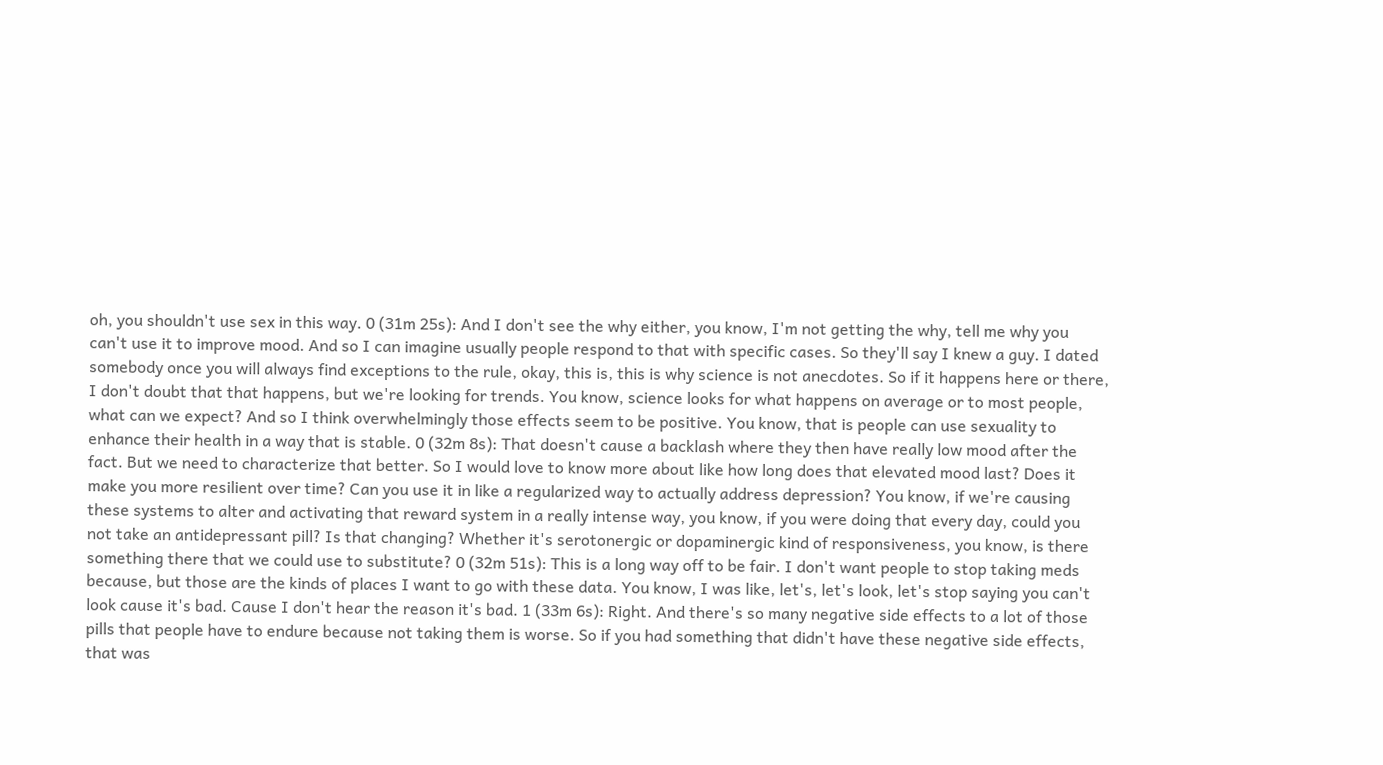oh, you shouldn't use sex in this way. 0 (31m 25s): And I don't see the why either, you know, I'm not getting the why, tell me why you can't use it to improve mood. And so I can imagine usually people respond to that with specific cases. So they'll say I knew a guy. I dated somebody once you will always find exceptions to the rule, okay, this is, this is why science is not anecdotes. So if it happens here or there, I don't doubt that that happens, but we're looking for trends. You know, science looks for what happens on average or to most people, what can we expect? And so I think overwhelmingly those effects seem to be positive. You know, that is people can use sexuality to enhance their health in a way that is stable. 0 (32m 8s): That doesn't cause a backlash where they then have really low mood after the fact. But we need to characterize that better. So I would love to know more about like how long does that elevated mood last? Does it make you more resilient over time? Can you use it in like a regularized way to actually address depression? You know, if we're causing these systems to alter and activating that reward system in a really intense way, you know, if you were doing that every day, could you not take an antidepressant pill? Is that changing? Whether it's serotonergic or dopaminergic kind of responsiveness, you know, is there something there that we could use to substitute? 0 (32m 51s): This is a long way off to be fair. I don't want people to stop taking meds because, but those are the kinds of places I want to go with these data. You know, I was like, let's, let's look, let's stop saying you can't look cause it's bad. Cause I don't hear the reason it's bad. 1 (33m 6s): Right. And there's so many negative side effects to a lot of those pills that people have to endure because not taking them is worse. So if you had something that didn't have these negative side effects, that was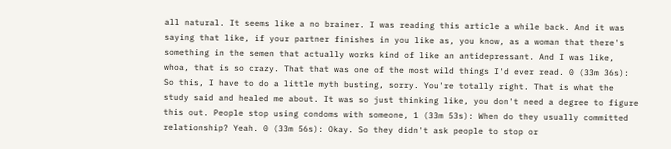all natural. It seems like a no brainer. I was reading this article a while back. And it was saying that like, if your partner finishes in you like as, you know, as a woman that there's something in the semen that actually works kind of like an antidepressant. And I was like, whoa, that is so crazy. That that was one of the most wild things I'd ever read. 0 (33m 36s): So this, I have to do a little myth busting, sorry. You're totally right. That is what the study said and healed me about. It was so just thinking like, you don't need a degree to figure this out. People stop using condoms with someone, 1 (33m 53s): When do they usually committed relationship? Yeah. 0 (33m 56s): Okay. So they didn't ask people to stop or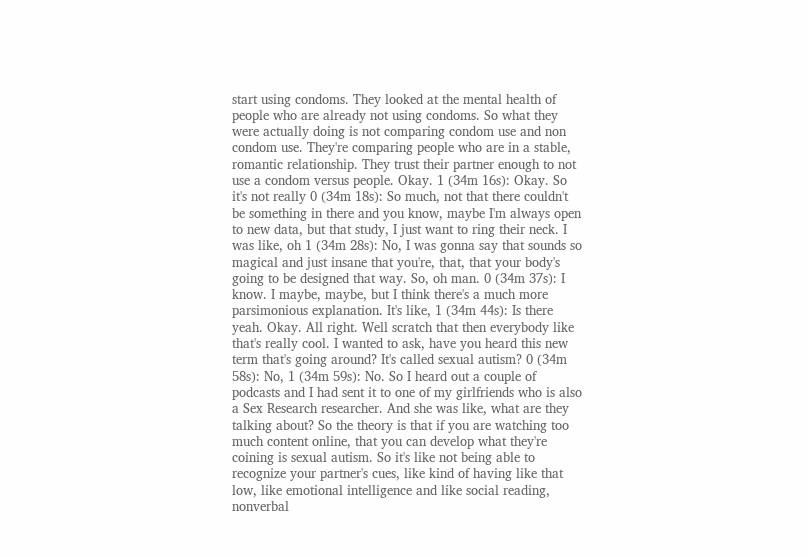start using condoms. They looked at the mental health of people who are already not using condoms. So what they were actually doing is not comparing condom use and non condom use. They're comparing people who are in a stable, romantic relationship. They trust their partner enough to not use a condom versus people. Okay. 1 (34m 16s): Okay. So it's not really 0 (34m 18s): So much, not that there couldn't be something in there and you know, maybe I'm always open to new data, but that study, I just want to ring their neck. I was like, oh 1 (34m 28s): No, I was gonna say that sounds so magical and just insane that you're, that, that your body's going to be designed that way. So, oh man. 0 (34m 37s): I know. I maybe, maybe, but I think there's a much more parsimonious explanation. It's like, 1 (34m 44s): Is there yeah. Okay. All right. Well scratch that then everybody like that's really cool. I wanted to ask, have you heard this new term that's going around? It's called sexual autism? 0 (34m 58s): No, 1 (34m 59s): No. So I heard out a couple of podcasts and I had sent it to one of my girlfriends who is also a Sex Research researcher. And she was like, what are they talking about? So the theory is that if you are watching too much content online, that you can develop what they're coining is sexual autism. So it's like not being able to recognize your partner's cues, like kind of having like that low, like emotional intelligence and like social reading, nonverbal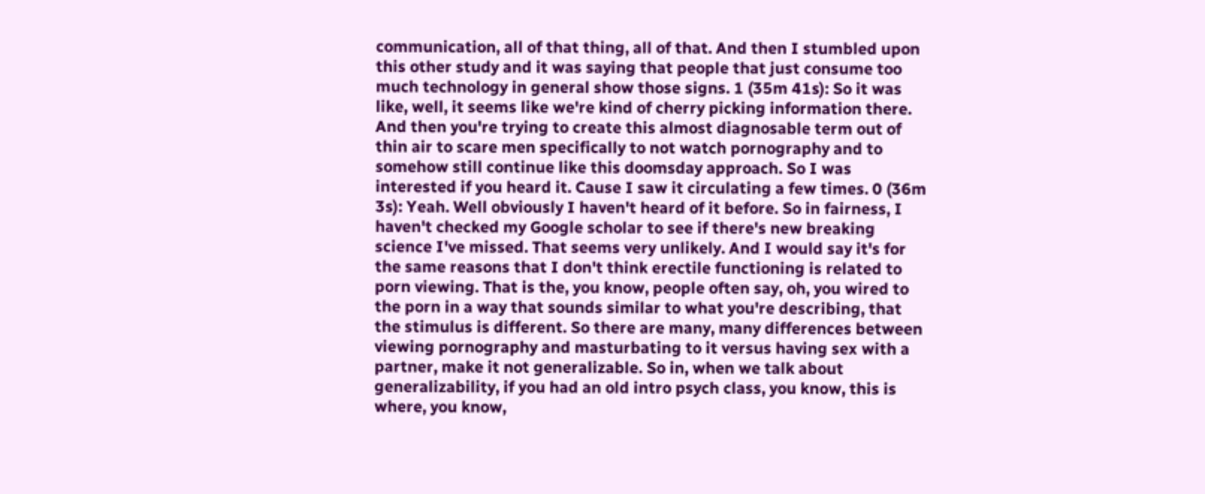communication, all of that thing, all of that. And then I stumbled upon this other study and it was saying that people that just consume too much technology in general show those signs. 1 (35m 41s): So it was like, well, it seems like we're kind of cherry picking information there. And then you're trying to create this almost diagnosable term out of thin air to scare men specifically to not watch pornography and to somehow still continue like this doomsday approach. So I was interested if you heard it. Cause I saw it circulating a few times. 0 (36m 3s): Yeah. Well obviously I haven't heard of it before. So in fairness, I haven't checked my Google scholar to see if there's new breaking science I've missed. That seems very unlikely. And I would say it's for the same reasons that I don't think erectile functioning is related to porn viewing. That is the, you know, people often say, oh, you wired to the porn in a way that sounds similar to what you're describing, that the stimulus is different. So there are many, many differences between viewing pornography and masturbating to it versus having sex with a partner, make it not generalizable. So in, when we talk about generalizability, if you had an old intro psych class, you know, this is where, you know,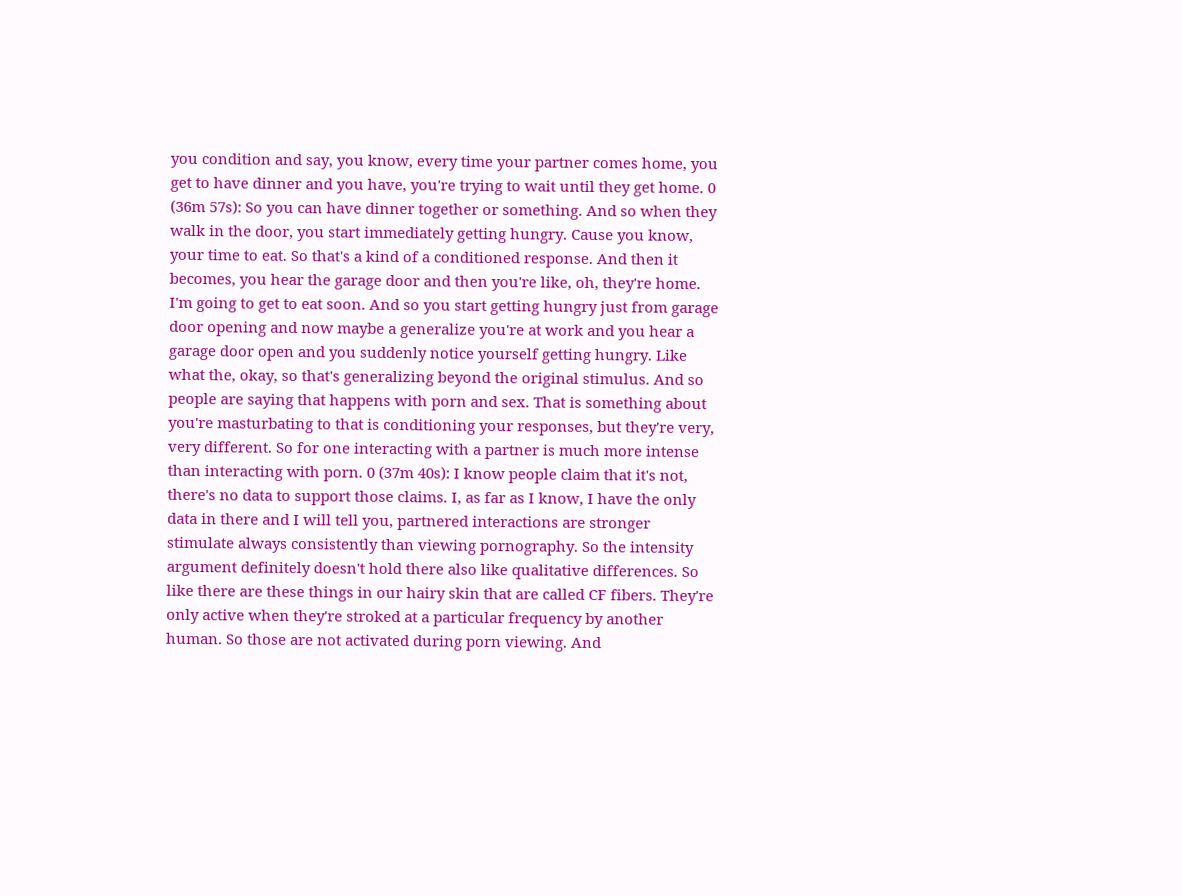you condition and say, you know, every time your partner comes home, you get to have dinner and you have, you're trying to wait until they get home. 0 (36m 57s): So you can have dinner together or something. And so when they walk in the door, you start immediately getting hungry. Cause you know, your time to eat. So that's a kind of a conditioned response. And then it becomes, you hear the garage door and then you're like, oh, they're home. I'm going to get to eat soon. And so you start getting hungry just from garage door opening and now maybe a generalize you're at work and you hear a garage door open and you suddenly notice yourself getting hungry. Like what the, okay, so that's generalizing beyond the original stimulus. And so people are saying that happens with porn and sex. That is something about you're masturbating to that is conditioning your responses, but they're very, very different. So for one interacting with a partner is much more intense than interacting with porn. 0 (37m 40s): I know people claim that it's not, there's no data to support those claims. I, as far as I know, I have the only data in there and I will tell you, partnered interactions are stronger stimulate always consistently than viewing pornography. So the intensity argument definitely doesn't hold there also like qualitative differences. So like there are these things in our hairy skin that are called CF fibers. They're only active when they're stroked at a particular frequency by another human. So those are not activated during porn viewing. And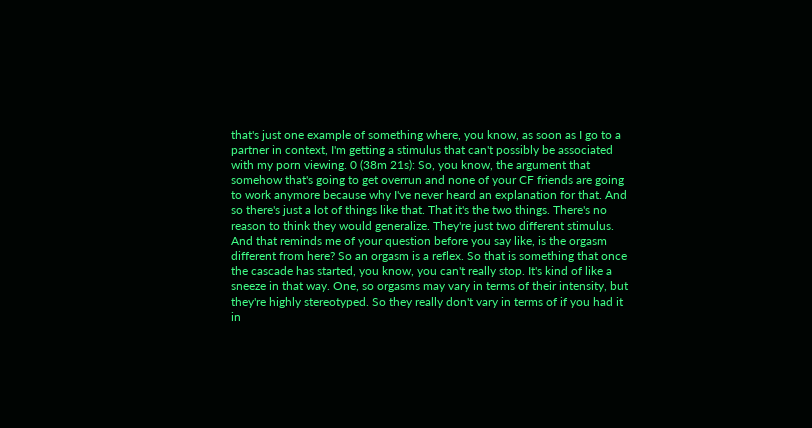that's just one example of something where, you know, as soon as I go to a partner in context, I'm getting a stimulus that can't possibly be associated with my porn viewing. 0 (38m 21s): So, you know, the argument that somehow that's going to get overrun and none of your CF friends are going to work anymore because why I've never heard an explanation for that. And so there's just a lot of things like that. That it's the two things. There's no reason to think they would generalize. They're just two different stimulus. And that reminds me of your question before you say like, is the orgasm different from here? So an orgasm is a reflex. So that is something that once the cascade has started, you know, you can't really stop. It's kind of like a sneeze in that way. One, so orgasms may vary in terms of their intensity, but they're highly stereotyped. So they really don't vary in terms of if you had it in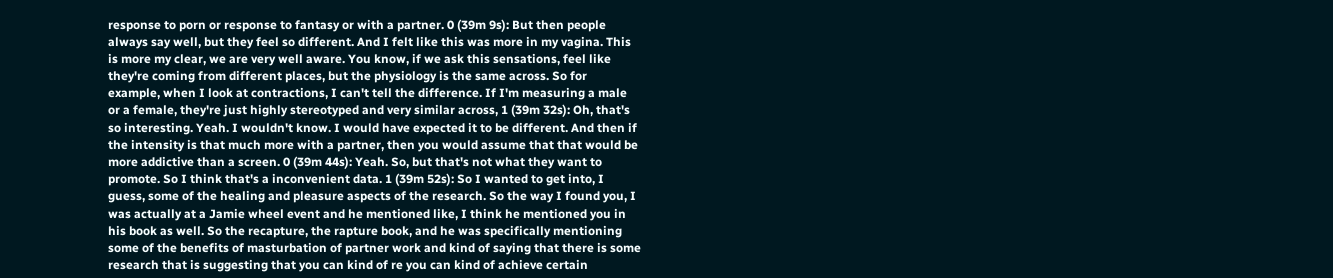response to porn or response to fantasy or with a partner. 0 (39m 9s): But then people always say well, but they feel so different. And I felt like this was more in my vagina. This is more my clear, we are very well aware. You know, if we ask this sensations, feel like they're coming from different places, but the physiology is the same across. So for example, when I look at contractions, I can't tell the difference. If I'm measuring a male or a female, they're just highly stereotyped and very similar across, 1 (39m 32s): Oh, that's so interesting. Yeah. I wouldn't know. I would have expected it to be different. And then if the intensity is that much more with a partner, then you would assume that that would be more addictive than a screen. 0 (39m 44s): Yeah. So, but that's not what they want to promote. So I think that's a inconvenient data. 1 (39m 52s): So I wanted to get into, I guess, some of the healing and pleasure aspects of the research. So the way I found you, I was actually at a Jamie wheel event and he mentioned like, I think he mentioned you in his book as well. So the recapture, the rapture book, and he was specifically mentioning some of the benefits of masturbation of partner work and kind of saying that there is some research that is suggesting that you can kind of re you can kind of achieve certain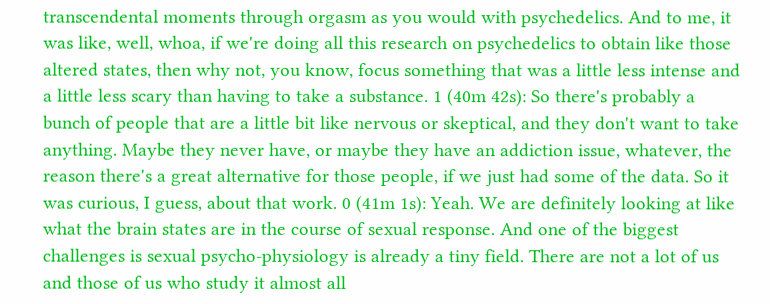transcendental moments through orgasm as you would with psychedelics. And to me, it was like, well, whoa, if we're doing all this research on psychedelics to obtain like those altered states, then why not, you know, focus something that was a little less intense and a little less scary than having to take a substance. 1 (40m 42s): So there's probably a bunch of people that are a little bit like nervous or skeptical, and they don't want to take anything. Maybe they never have, or maybe they have an addiction issue, whatever, the reason there's a great alternative for those people, if we just had some of the data. So it was curious, I guess, about that work. 0 (41m 1s): Yeah. We are definitely looking at like what the brain states are in the course of sexual response. And one of the biggest challenges is sexual psycho-physiology is already a tiny field. There are not a lot of us and those of us who study it almost all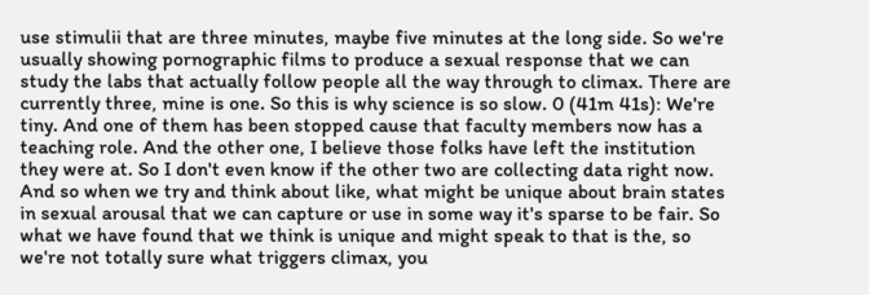use stimulii that are three minutes, maybe five minutes at the long side. So we're usually showing pornographic films to produce a sexual response that we can study the labs that actually follow people all the way through to climax. There are currently three, mine is one. So this is why science is so slow. 0 (41m 41s): We're tiny. And one of them has been stopped cause that faculty members now has a teaching role. And the other one, I believe those folks have left the institution they were at. So I don't even know if the other two are collecting data right now. And so when we try and think about like, what might be unique about brain states in sexual arousal that we can capture or use in some way it's sparse to be fair. So what we have found that we think is unique and might speak to that is the, so we're not totally sure what triggers climax, you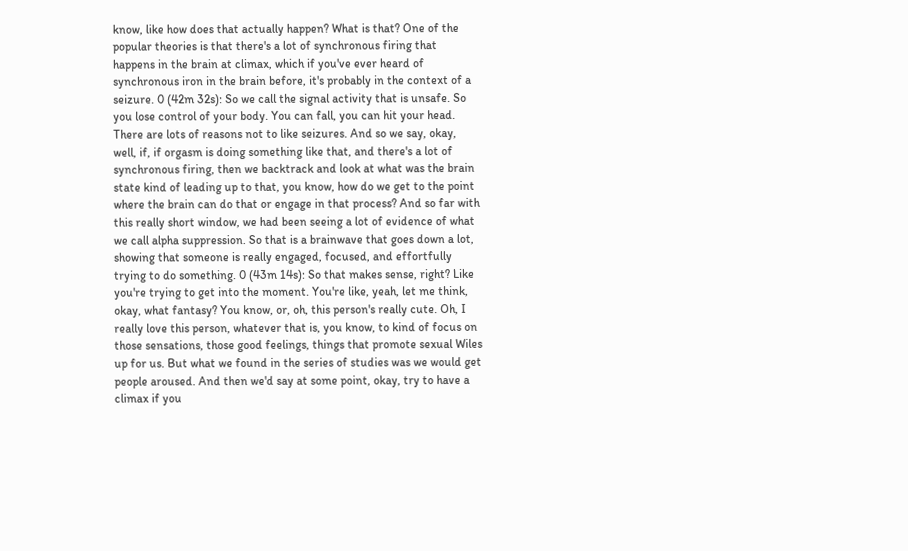know, like how does that actually happen? What is that? One of the popular theories is that there's a lot of synchronous firing that happens in the brain at climax, which if you've ever heard of synchronous iron in the brain before, it's probably in the context of a seizure. 0 (42m 32s): So we call the signal activity that is unsafe. So you lose control of your body. You can fall, you can hit your head. There are lots of reasons not to like seizures. And so we say, okay, well, if, if orgasm is doing something like that, and there's a lot of synchronous firing, then we backtrack and look at what was the brain state kind of leading up to that, you know, how do we get to the point where the brain can do that or engage in that process? And so far with this really short window, we had been seeing a lot of evidence of what we call alpha suppression. So that is a brainwave that goes down a lot, showing that someone is really engaged, focused, and effortfully trying to do something. 0 (43m 14s): So that makes sense, right? Like you're trying to get into the moment. You're like, yeah, let me think, okay, what fantasy? You know, or, oh, this person's really cute. Oh, I really love this person, whatever that is, you know, to kind of focus on those sensations, those good feelings, things that promote sexual Wiles up for us. But what we found in the series of studies was we would get people aroused. And then we'd say at some point, okay, try to have a climax if you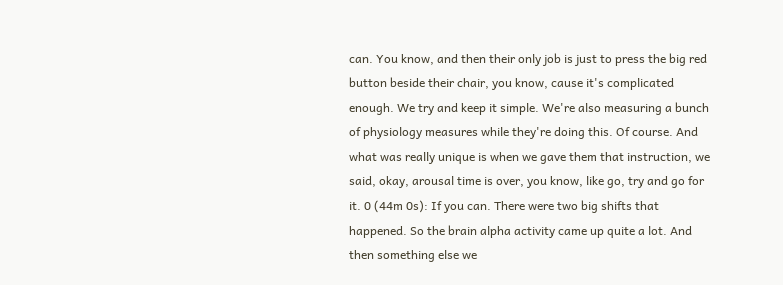can. You know, and then their only job is just to press the big red button beside their chair, you know, cause it's complicated enough. We try and keep it simple. We're also measuring a bunch of physiology measures while they're doing this. Of course. And what was really unique is when we gave them that instruction, we said, okay, arousal time is over, you know, like go, try and go for it. 0 (44m 0s): If you can. There were two big shifts that happened. So the brain alpha activity came up quite a lot. And then something else we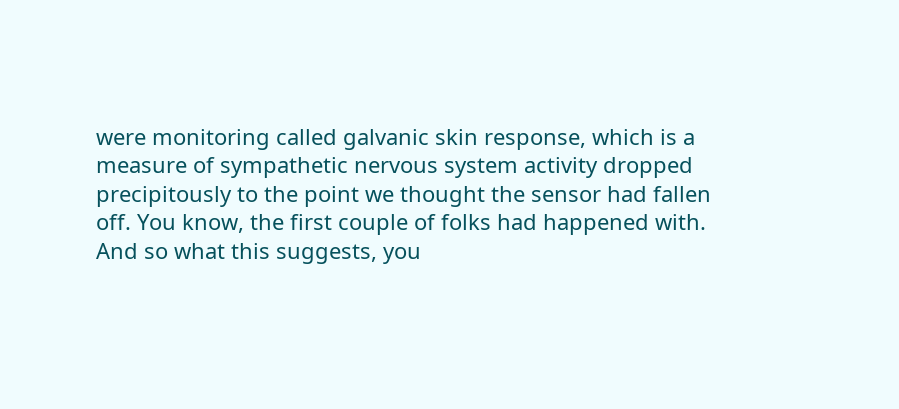were monitoring called galvanic skin response, which is a measure of sympathetic nervous system activity dropped precipitously to the point we thought the sensor had fallen off. You know, the first couple of folks had happened with. And so what this suggests, you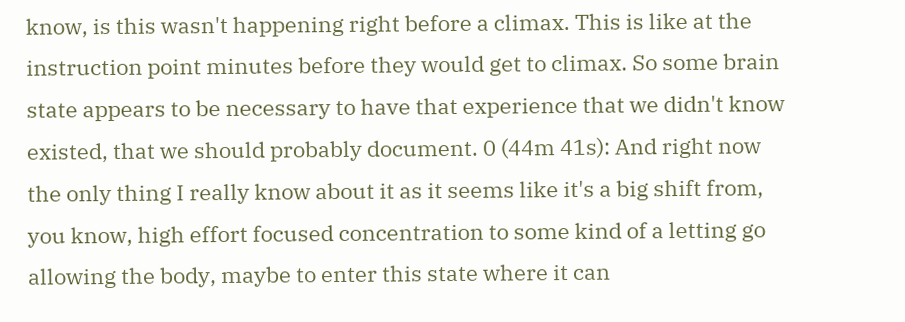know, is this wasn't happening right before a climax. This is like at the instruction point minutes before they would get to climax. So some brain state appears to be necessary to have that experience that we didn't know existed, that we should probably document. 0 (44m 41s): And right now the only thing I really know about it as it seems like it's a big shift from, you know, high effort focused concentration to some kind of a letting go allowing the body, maybe to enter this state where it can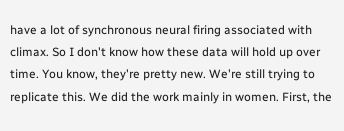have a lot of synchronous neural firing associated with climax. So I don't know how these data will hold up over time. You know, they're pretty new. We're still trying to replicate this. We did the work mainly in women. First, the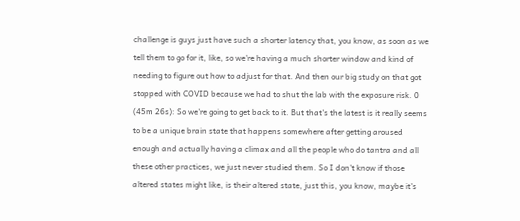challenge is guys just have such a shorter latency that, you know, as soon as we tell them to go for it, like, so we're having a much shorter window and kind of needing to figure out how to adjust for that. And then our big study on that got stopped with COVID because we had to shut the lab with the exposure risk. 0 (45m 26s): So we're going to get back to it. But that's the latest is it really seems to be a unique brain state that happens somewhere after getting aroused enough and actually having a climax and all the people who do tantra and all these other practices, we just never studied them. So I don't know if those altered states might like, is their altered state, just this, you know, maybe it's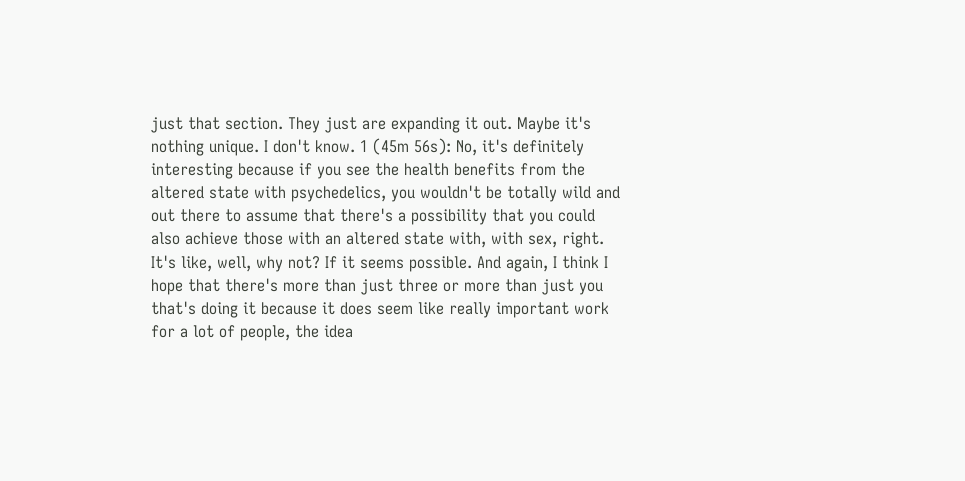just that section. They just are expanding it out. Maybe it's nothing unique. I don't know. 1 (45m 56s): No, it's definitely interesting because if you see the health benefits from the altered state with psychedelics, you wouldn't be totally wild and out there to assume that there's a possibility that you could also achieve those with an altered state with, with sex, right. It's like, well, why not? If it seems possible. And again, I think I hope that there's more than just three or more than just you that's doing it because it does seem like really important work for a lot of people, the idea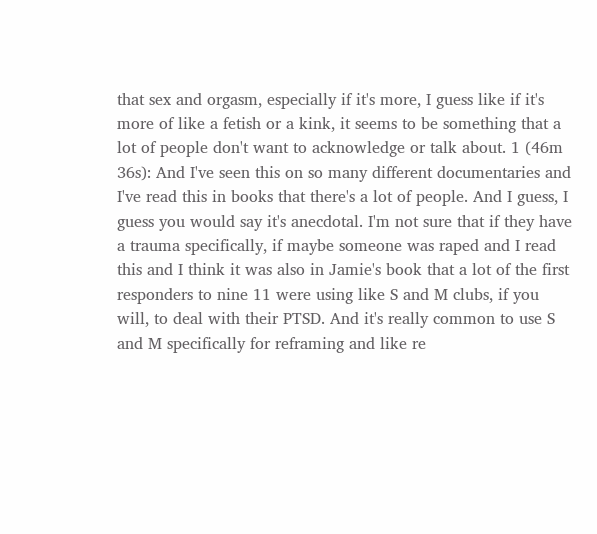that sex and orgasm, especially if it's more, I guess like if it's more of like a fetish or a kink, it seems to be something that a lot of people don't want to acknowledge or talk about. 1 (46m 36s): And I've seen this on so many different documentaries and I've read this in books that there's a lot of people. And I guess, I guess you would say it's anecdotal. I'm not sure that if they have a trauma specifically, if maybe someone was raped and I read this and I think it was also in Jamie's book that a lot of the first responders to nine 11 were using like S and M clubs, if you will, to deal with their PTSD. And it's really common to use S and M specifically for reframing and like re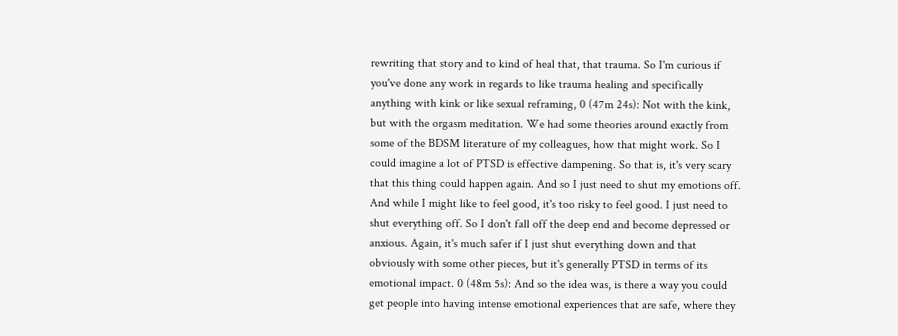rewriting that story and to kind of heal that, that trauma. So I'm curious if you've done any work in regards to like trauma healing and specifically anything with kink or like sexual reframing, 0 (47m 24s): Not with the kink, but with the orgasm meditation. We had some theories around exactly from some of the BDSM literature of my colleagues, how that might work. So I could imagine a lot of PTSD is effective dampening. So that is, it's very scary that this thing could happen again. And so I just need to shut my emotions off. And while I might like to feel good, it's too risky to feel good. I just need to shut everything off. So I don't fall off the deep end and become depressed or anxious. Again, it's much safer if I just shut everything down and that obviously with some other pieces, but it's generally PTSD in terms of its emotional impact. 0 (48m 5s): And so the idea was, is there a way you could get people into having intense emotional experiences that are safe, where they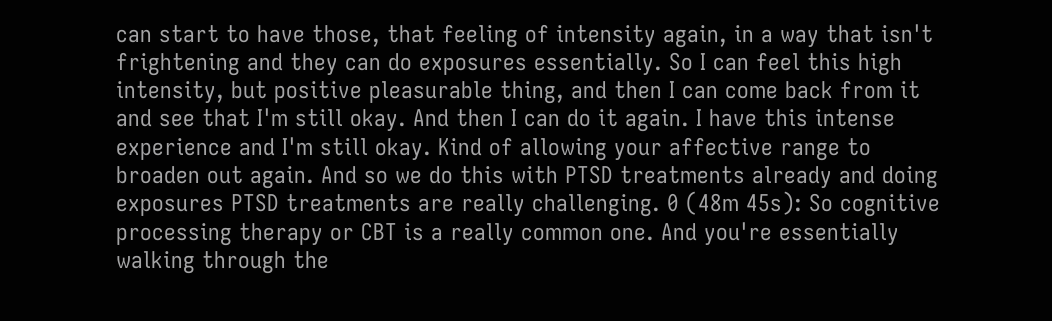can start to have those, that feeling of intensity again, in a way that isn't frightening and they can do exposures essentially. So I can feel this high intensity, but positive pleasurable thing, and then I can come back from it and see that I'm still okay. And then I can do it again. I have this intense experience and I'm still okay. Kind of allowing your affective range to broaden out again. And so we do this with PTSD treatments already and doing exposures PTSD treatments are really challenging. 0 (48m 45s): So cognitive processing therapy or CBT is a really common one. And you're essentially walking through the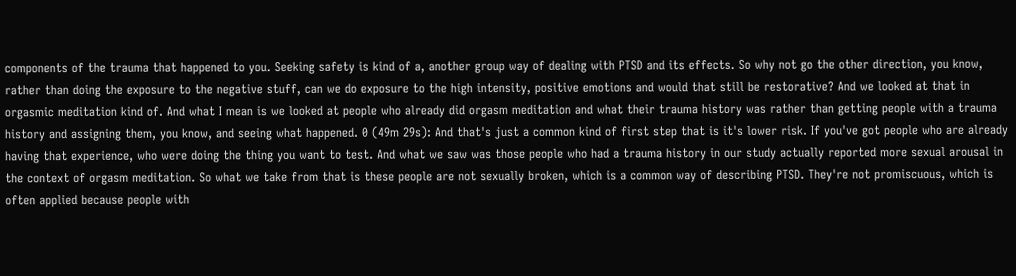components of the trauma that happened to you. Seeking safety is kind of a, another group way of dealing with PTSD and its effects. So why not go the other direction, you know, rather than doing the exposure to the negative stuff, can we do exposure to the high intensity, positive emotions and would that still be restorative? And we looked at that in orgasmic meditation kind of. And what I mean is we looked at people who already did orgasm meditation and what their trauma history was rather than getting people with a trauma history and assigning them, you know, and seeing what happened. 0 (49m 29s): And that's just a common kind of first step that is it's lower risk. If you've got people who are already having that experience, who were doing the thing you want to test. And what we saw was those people who had a trauma history in our study actually reported more sexual arousal in the context of orgasm meditation. So what we take from that is these people are not sexually broken, which is a common way of describing PTSD. They're not promiscuous, which is often applied because people with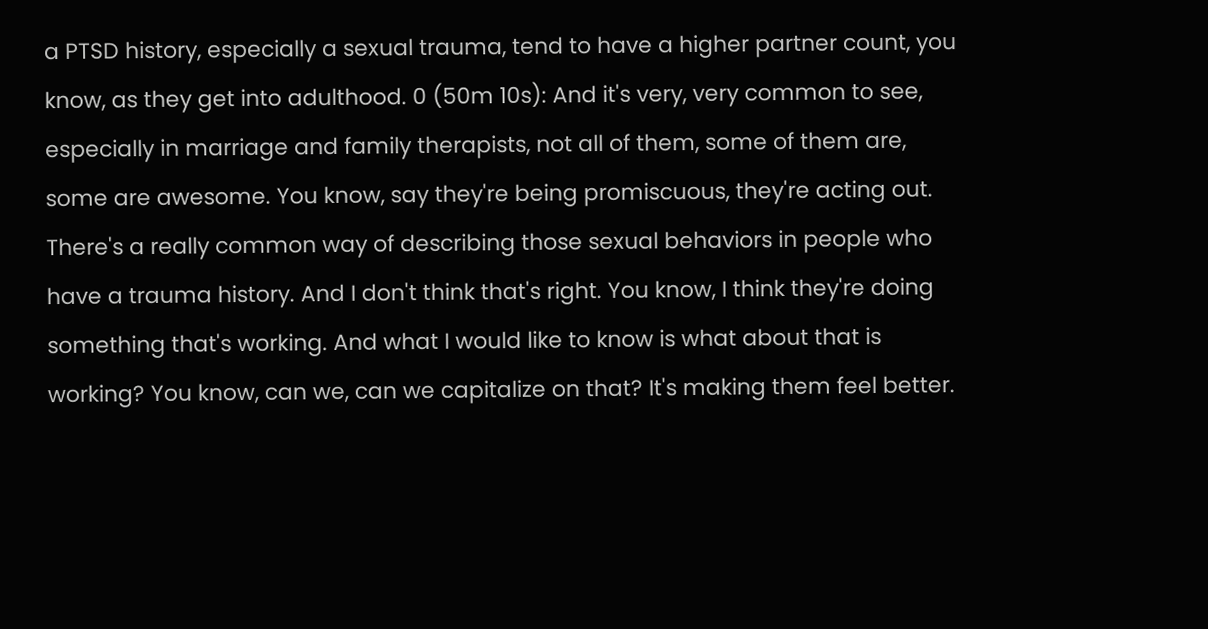a PTSD history, especially a sexual trauma, tend to have a higher partner count, you know, as they get into adulthood. 0 (50m 10s): And it's very, very common to see, especially in marriage and family therapists, not all of them, some of them are, some are awesome. You know, say they're being promiscuous, they're acting out. There's a really common way of describing those sexual behaviors in people who have a trauma history. And I don't think that's right. You know, I think they're doing something that's working. And what I would like to know is what about that is working? You know, can we, can we capitalize on that? It's making them feel better.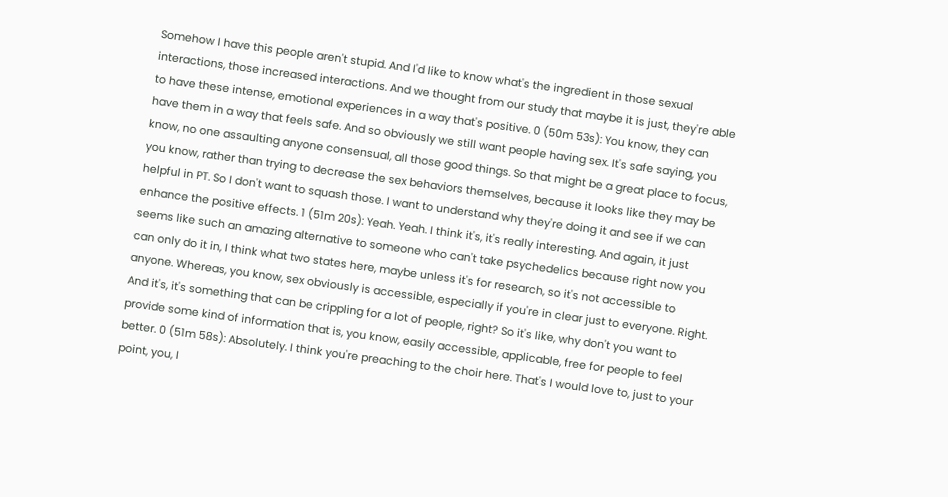Somehow I have this people aren't stupid. And I'd like to know what's the ingredient in those sexual interactions, those increased interactions. And we thought from our study that maybe it is just, they're able to have these intense, emotional experiences in a way that's positive. 0 (50m 53s): You know, they can have them in a way that feels safe. And so obviously we still want people having sex. It's safe saying, you know, no one assaulting anyone consensual, all those good things. So that might be a great place to focus, you know, rather than trying to decrease the sex behaviors themselves, because it looks like they may be helpful in PT. So I don't want to squash those. I want to understand why they're doing it and see if we can enhance the positive effects. 1 (51m 20s): Yeah. Yeah. I think it's, it's really interesting. And again, it just seems like such an amazing alternative to someone who can't take psychedelics because right now you can only do it in, I think what two states here, maybe unless it's for research, so it's not accessible to anyone. Whereas, you know, sex obviously is accessible, especially if you're in clear just to everyone. Right. And it's, it's something that can be crippling for a lot of people, right? So it's like, why don't you want to provide some kind of information that is, you know, easily accessible, applicable, free for people to feel better. 0 (51m 58s): Absolutely. I think you're preaching to the choir here. That's I would love to, just to your point, you, I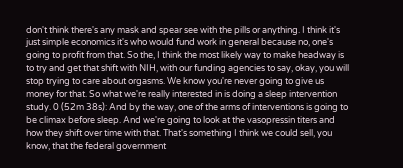don't think there's any mask and spear see with the pills or anything. I think it's just simple economics it's who would fund work in general because no, one's going to profit from that. So the, I think the most likely way to make headway is to try and get that shift with NIH, with our funding agencies to say, okay, you will stop trying to care about orgasms. We know you're never going to give us money for that. So what we're really interested in is doing a sleep intervention study. 0 (52m 38s): And by the way, one of the arms of interventions is going to be climax before sleep. And we're going to look at the vasopressin titers and how they shift over time with that. That's something I think we could sell, you know, that the federal government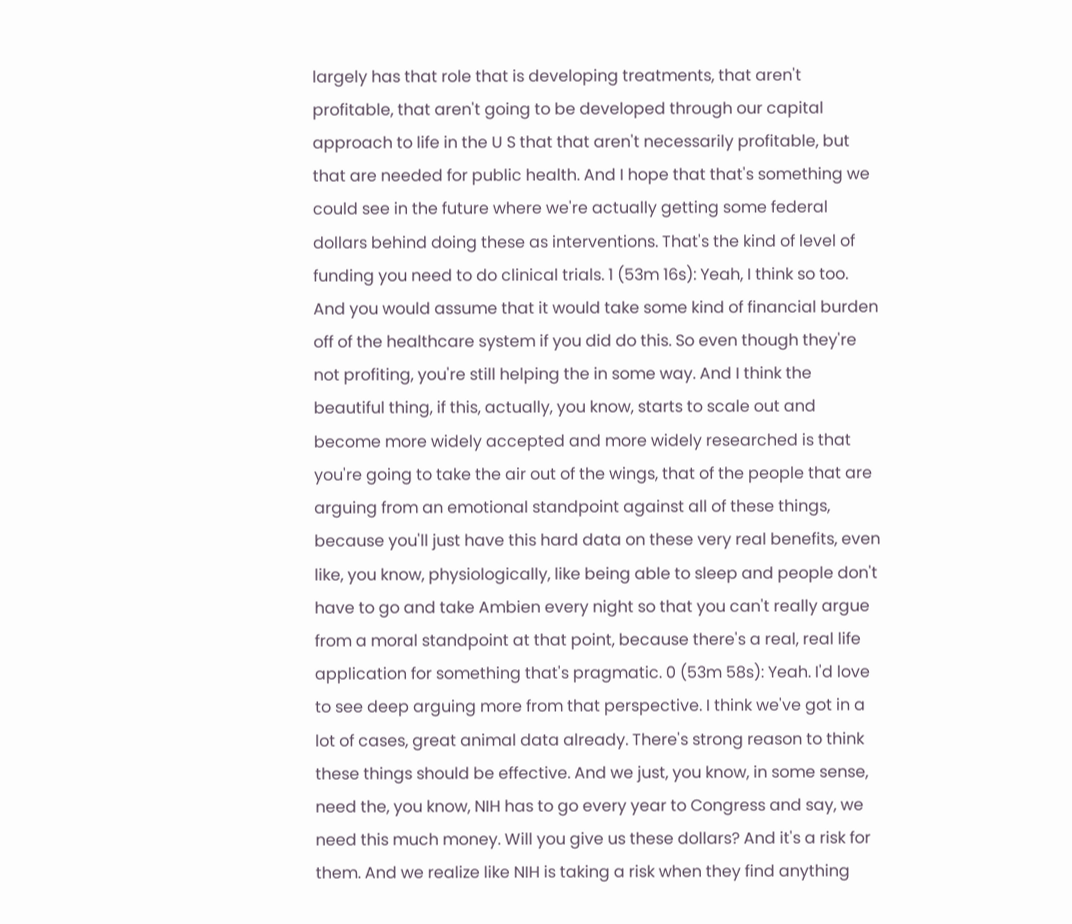largely has that role that is developing treatments, that aren't profitable, that aren't going to be developed through our capital approach to life in the U S that that aren't necessarily profitable, but that are needed for public health. And I hope that that's something we could see in the future where we're actually getting some federal dollars behind doing these as interventions. That's the kind of level of funding you need to do clinical trials. 1 (53m 16s): Yeah, I think so too. And you would assume that it would take some kind of financial burden off of the healthcare system if you did do this. So even though they're not profiting, you're still helping the in some way. And I think the beautiful thing, if this, actually, you know, starts to scale out and become more widely accepted and more widely researched is that you're going to take the air out of the wings, that of the people that are arguing from an emotional standpoint against all of these things, because you'll just have this hard data on these very real benefits, even like, you know, physiologically, like being able to sleep and people don't have to go and take Ambien every night so that you can't really argue from a moral standpoint at that point, because there's a real, real life application for something that's pragmatic. 0 (53m 58s): Yeah. I'd love to see deep arguing more from that perspective. I think we've got in a lot of cases, great animal data already. There's strong reason to think these things should be effective. And we just, you know, in some sense, need the, you know, NIH has to go every year to Congress and say, we need this much money. Will you give us these dollars? And it's a risk for them. And we realize like NIH is taking a risk when they find anything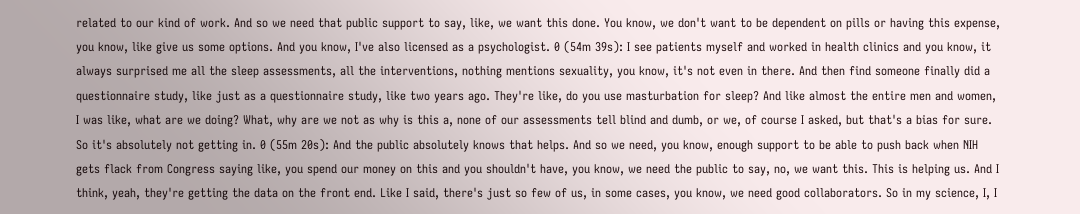related to our kind of work. And so we need that public support to say, like, we want this done. You know, we don't want to be dependent on pills or having this expense, you know, like give us some options. And you know, I've also licensed as a psychologist. 0 (54m 39s): I see patients myself and worked in health clinics and you know, it always surprised me all the sleep assessments, all the interventions, nothing mentions sexuality, you know, it's not even in there. And then find someone finally did a questionnaire study, like just as a questionnaire study, like two years ago. They're like, do you use masturbation for sleep? And like almost the entire men and women, I was like, what are we doing? What, why are we not as why is this a, none of our assessments tell blind and dumb, or we, of course I asked, but that's a bias for sure. So it's absolutely not getting in. 0 (55m 20s): And the public absolutely knows that helps. And so we need, you know, enough support to be able to push back when NIH gets flack from Congress saying like, you spend our money on this and you shouldn't have, you know, we need the public to say, no, we want this. This is helping us. And I think, yeah, they're getting the data on the front end. Like I said, there's just so few of us, in some cases, you know, we need good collaborators. So in my science, I, I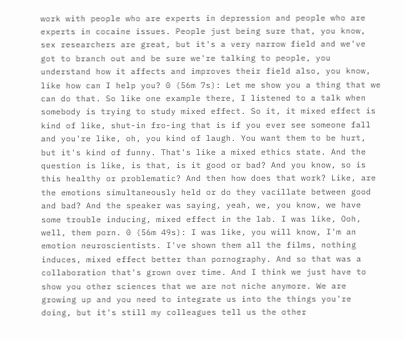work with people who are experts in depression and people who are experts in cocaine issues. People just being sure that, you know, sex researchers are great, but it's a very narrow field and we've got to branch out and be sure we're talking to people, you understand how it affects and improves their field also, you know, like how can I help you? 0 (56m 7s): Let me show you a thing that we can do that. So like one example there, I listened to a talk when somebody is trying to study mixed effect. So it, it mixed effect is kind of like, shut-in fro-ing that is if you ever see someone fall and you're like, oh, you kind of laugh. You want them to be hurt, but it's kind of funny. That's like a mixed ethics state. And the question is like, is that, is it good or bad? And you know, so is this healthy or problematic? And then how does that work? Like, are the emotions simultaneously held or do they vacillate between good and bad? And the speaker was saying, yeah, we, you know, we have some trouble inducing, mixed effect in the lab. I was like, Ooh, well, them porn. 0 (56m 49s): I was like, you will know, I'm an emotion neuroscientists. I've shown them all the films, nothing induces, mixed effect better than pornography. And so that was a collaboration that's grown over time. And I think we just have to show you other sciences that we are not niche anymore. We are growing up and you need to integrate us into the things you're doing, but it's still my colleagues tell us the other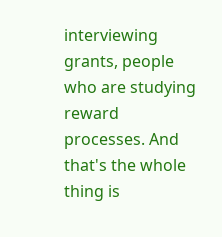interviewing grants, people who are studying reward processes. And that's the whole thing is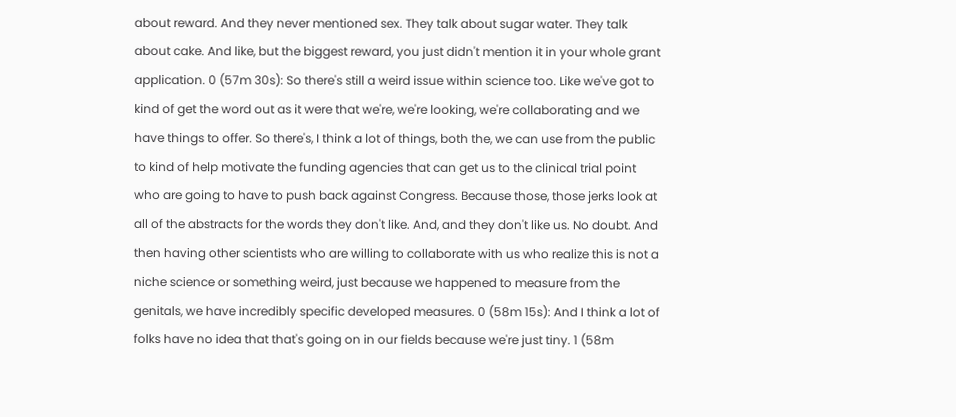about reward. And they never mentioned sex. They talk about sugar water. They talk about cake. And like, but the biggest reward, you just didn't mention it in your whole grant application. 0 (57m 30s): So there's still a weird issue within science too. Like we've got to kind of get the word out as it were that we're, we're looking, we're collaborating and we have things to offer. So there's, I think a lot of things, both the, we can use from the public to kind of help motivate the funding agencies that can get us to the clinical trial point who are going to have to push back against Congress. Because those, those jerks look at all of the abstracts for the words they don't like. And, and they don't like us. No doubt. And then having other scientists who are willing to collaborate with us who realize this is not a niche science or something weird, just because we happened to measure from the genitals, we have incredibly specific developed measures. 0 (58m 15s): And I think a lot of folks have no idea that that's going on in our fields because we're just tiny. 1 (58m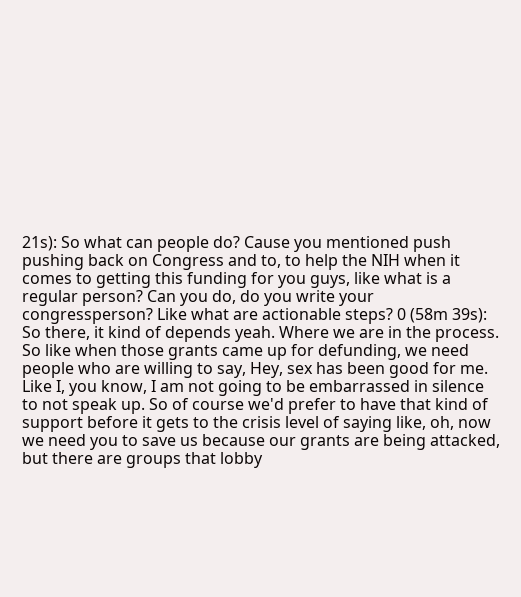21s): So what can people do? Cause you mentioned push pushing back on Congress and to, to help the NIH when it comes to getting this funding for you guys, like what is a regular person? Can you do, do you write your congressperson? Like what are actionable steps? 0 (58m 39s): So there, it kind of depends yeah. Where we are in the process. So like when those grants came up for defunding, we need people who are willing to say, Hey, sex has been good for me. Like I, you know, I am not going to be embarrassed in silence to not speak up. So of course we'd prefer to have that kind of support before it gets to the crisis level of saying like, oh, now we need you to save us because our grants are being attacked, but there are groups that lobby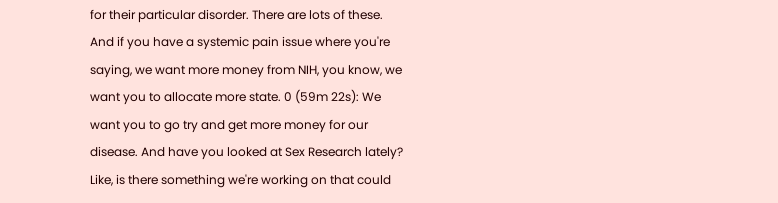for their particular disorder. There are lots of these. And if you have a systemic pain issue where you're saying, we want more money from NIH, you know, we want you to allocate more state. 0 (59m 22s): We want you to go try and get more money for our disease. And have you looked at Sex Research lately? Like, is there something we're working on that could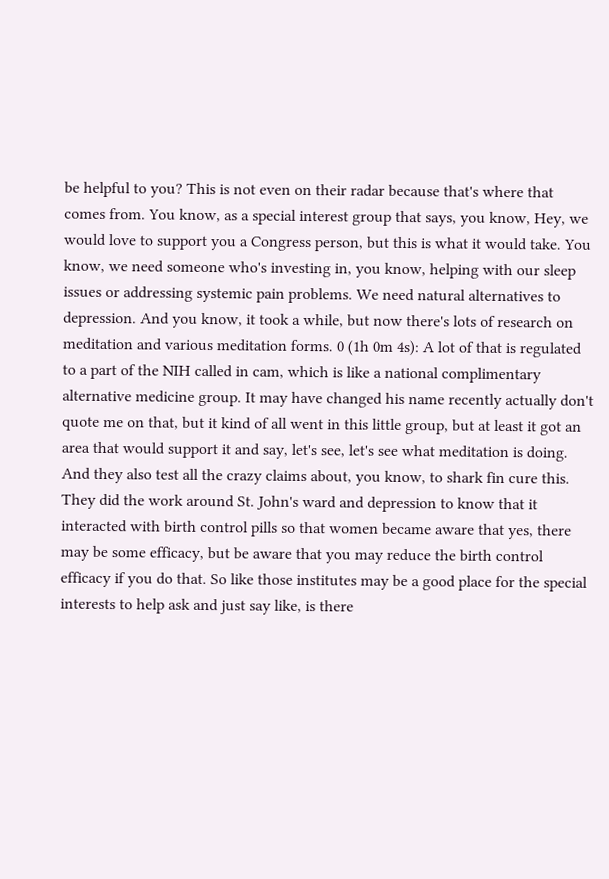be helpful to you? This is not even on their radar because that's where that comes from. You know, as a special interest group that says, you know, Hey, we would love to support you a Congress person, but this is what it would take. You know, we need someone who's investing in, you know, helping with our sleep issues or addressing systemic pain problems. We need natural alternatives to depression. And you know, it took a while, but now there's lots of research on meditation and various meditation forms. 0 (1h 0m 4s): A lot of that is regulated to a part of the NIH called in cam, which is like a national complimentary alternative medicine group. It may have changed his name recently actually don't quote me on that, but it kind of all went in this little group, but at least it got an area that would support it and say, let's see, let's see what meditation is doing. And they also test all the crazy claims about, you know, to shark fin cure this. They did the work around St. John's ward and depression to know that it interacted with birth control pills so that women became aware that yes, there may be some efficacy, but be aware that you may reduce the birth control efficacy if you do that. So like those institutes may be a good place for the special interests to help ask and just say like, is there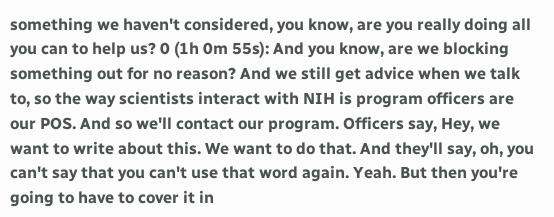something we haven't considered, you know, are you really doing all you can to help us? 0 (1h 0m 55s): And you know, are we blocking something out for no reason? And we still get advice when we talk to, so the way scientists interact with NIH is program officers are our POS. And so we'll contact our program. Officers say, Hey, we want to write about this. We want to do that. And they'll say, oh, you can't say that you can't use that word again. Yeah. But then you're going to have to cover it in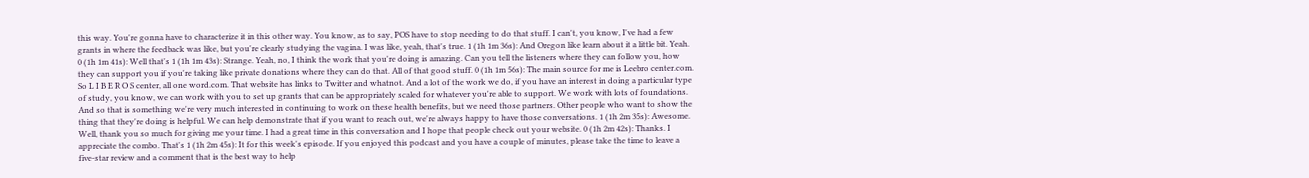this way. You're gonna have to characterize it in this other way. You know, as to say, POS have to stop needing to do that stuff. I can't, you know, I've had a few grants in where the feedback was like, but you're clearly studying the vagina. I was like, yeah, that's true. 1 (1h 1m 36s): And Oregon like learn about it a little bit. Yeah. 0 (1h 1m 41s): Well that's 1 (1h 1m 43s): Strange. Yeah, no, I think the work that you're doing is amazing. Can you tell the listeners where they can follow you, how they can support you if you're taking like private donations where they can do that. All of that good stuff. 0 (1h 1m 56s): The main source for me is Leebro center.com. So L I B E R O S center, all one word.com. That website has links to Twitter and whatnot. And a lot of the work we do, if you have an interest in doing a particular type of study, you know, we can work with you to set up grants that can be appropriately scaled for whatever you're able to support. We work with lots of foundations. And so that is something we're very much interested in continuing to work on these health benefits, but we need those partners. Other people who want to show the thing that they're doing is helpful. We can help demonstrate that if you want to reach out, we're always happy to have those conversations. 1 (1h 2m 35s): Awesome. Well, thank you so much for giving me your time. I had a great time in this conversation and I hope that people check out your website. 0 (1h 2m 42s): Thanks. I appreciate the combo. That's 1 (1h 2m 45s): It for this week's episode. If you enjoyed this podcast and you have a couple of minutes, please take the time to leave a five-star review and a comment that is the best way to help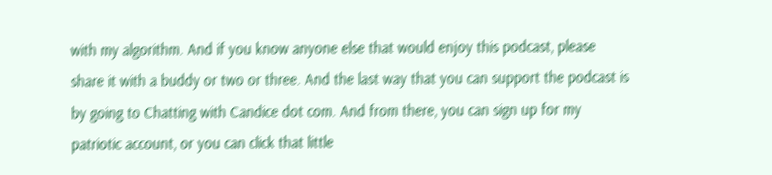with my algorithm. And if you know anyone else that would enjoy this podcast, please share it with a buddy or two or three. And the last way that you can support the podcast is by going to Chatting with Candice dot com. And from there, you can sign up for my patriotic account, or you can click that little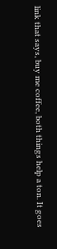link that says, buy me coffee, both things help a ton. It goes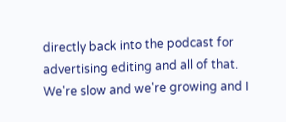directly back into the podcast for advertising editing and all of that. We're slow and we're growing and I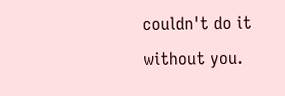couldn't do it without you.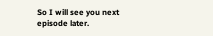So I will see you next episode later.